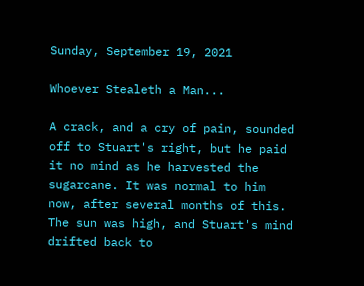Sunday, September 19, 2021

Whoever Stealeth a Man...

A crack, and a cry of pain, sounded off to Stuart's right, but he paid it no mind as he harvested the sugarcane. It was normal to him now, after several months of this. The sun was high, and Stuart's mind drifted back to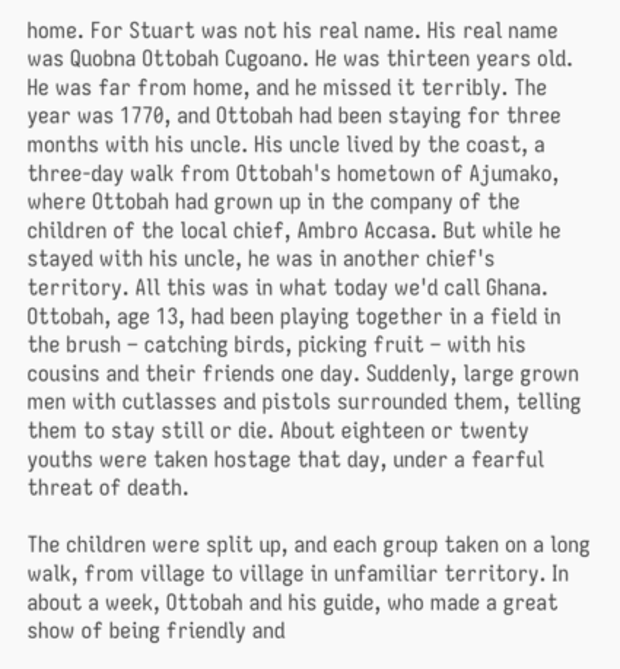home. For Stuart was not his real name. His real name was Quobna Ottobah Cugoano. He was thirteen years old. He was far from home, and he missed it terribly. The year was 1770, and Ottobah had been staying for three months with his uncle. His uncle lived by the coast, a three-day walk from Ottobah's hometown of Ajumako, where Ottobah had grown up in the company of the children of the local chief, Ambro Accasa. But while he stayed with his uncle, he was in another chief's territory. All this was in what today we'd call Ghana. Ottobah, age 13, had been playing together in a field in the brush – catching birds, picking fruit – with his cousins and their friends one day. Suddenly, large grown men with cutlasses and pistols surrounded them, telling them to stay still or die. About eighteen or twenty youths were taken hostage that day, under a fearful threat of death.

The children were split up, and each group taken on a long walk, from village to village in unfamiliar territory. In about a week, Ottobah and his guide, who made a great show of being friendly and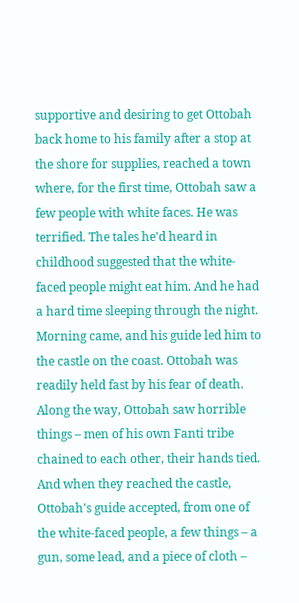supportive and desiring to get Ottobah back home to his family after a stop at the shore for supplies, reached a town where, for the first time, Ottobah saw a few people with white faces. He was terrified. The tales he'd heard in childhood suggested that the white-faced people might eat him. And he had a hard time sleeping through the night. Morning came, and his guide led him to the castle on the coast. Ottobah was readily held fast by his fear of death. Along the way, Ottobah saw horrible things – men of his own Fanti tribe chained to each other, their hands tied. And when they reached the castle, Ottobah's guide accepted, from one of the white-faced people, a few things – a gun, some lead, and a piece of cloth –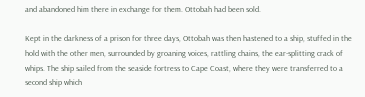and abandoned him there in exchange for them. Ottobah had been sold.

Kept in the darkness of a prison for three days, Ottobah was then hastened to a ship, stuffed in the hold with the other men, surrounded by groaning voices, rattling chains, the ear-splitting crack of whips. The ship sailed from the seaside fortress to Cape Coast, where they were transferred to a second ship which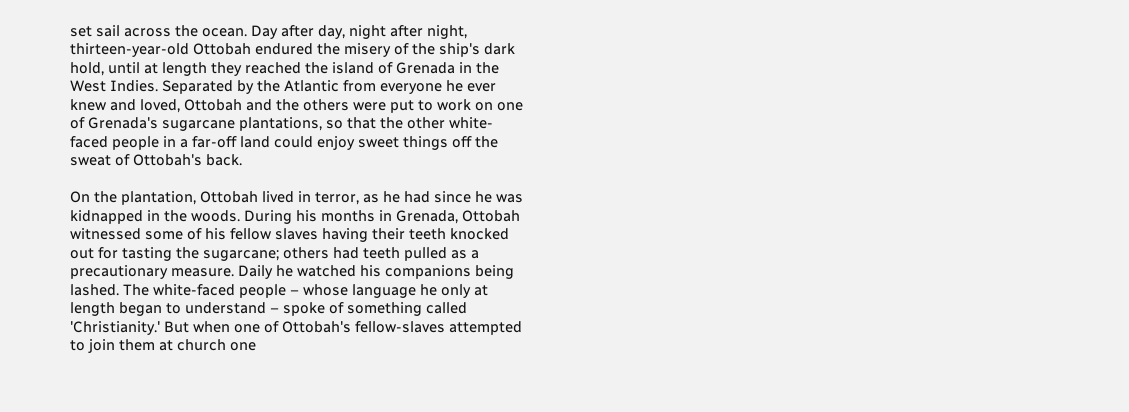set sail across the ocean. Day after day, night after night, thirteen-year-old Ottobah endured the misery of the ship's dark hold, until at length they reached the island of Grenada in the West Indies. Separated by the Atlantic from everyone he ever knew and loved, Ottobah and the others were put to work on one of Grenada's sugarcane plantations, so that the other white-faced people in a far-off land could enjoy sweet things off the sweat of Ottobah's back.

On the plantation, Ottobah lived in terror, as he had since he was kidnapped in the woods. During his months in Grenada, Ottobah witnessed some of his fellow slaves having their teeth knocked out for tasting the sugarcane; others had teeth pulled as a precautionary measure. Daily he watched his companions being lashed. The white-faced people – whose language he only at length began to understand – spoke of something called 'Christianity.' But when one of Ottobah's fellow-slaves attempted to join them at church one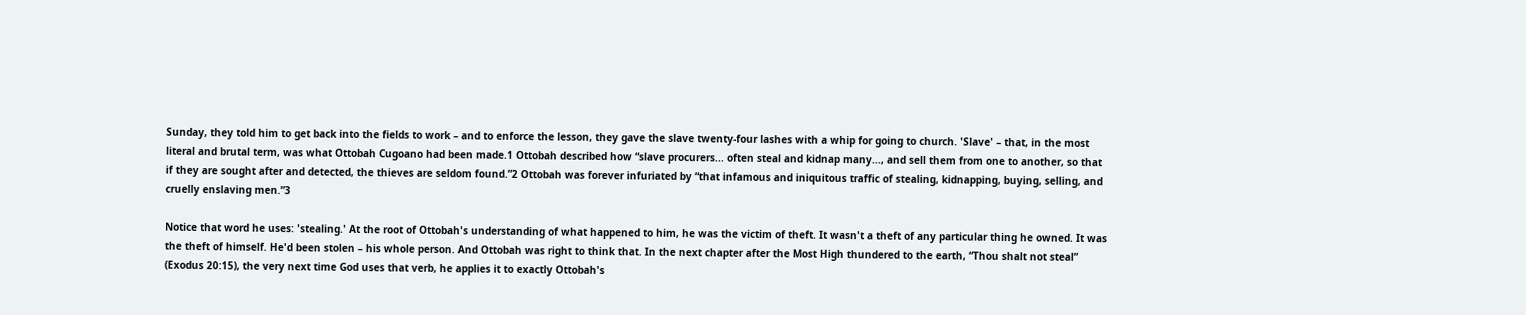Sunday, they told him to get back into the fields to work – and to enforce the lesson, they gave the slave twenty-four lashes with a whip for going to church. 'Slave' – that, in the most literal and brutal term, was what Ottobah Cugoano had been made.1 Ottobah described how “slave procurers... often steal and kidnap many..., and sell them from one to another, so that if they are sought after and detected, the thieves are seldom found.”2 Ottobah was forever infuriated by “that infamous and iniquitous traffic of stealing, kidnapping, buying, selling, and cruelly enslaving men.”3

Notice that word he uses: 'stealing.' At the root of Ottobah's understanding of what happened to him, he was the victim of theft. It wasn't a theft of any particular thing he owned. It was the theft of himself. He'd been stolen – his whole person. And Ottobah was right to think that. In the next chapter after the Most High thundered to the earth, “Thou shalt not steal” (Exodus 20:15), the very next time God uses that verb, he applies it to exactly Ottobah's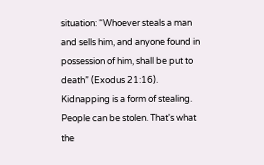situation: “Whoever steals a man and sells him, and anyone found in possession of him, shall be put to death” (Exodus 21:16). Kidnapping is a form of stealing. People can be stolen. That's what the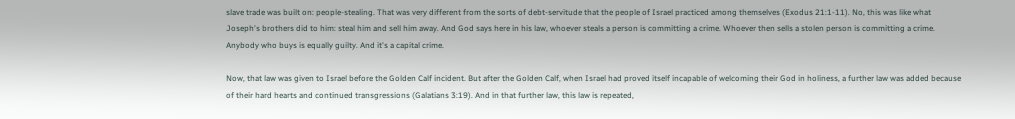slave trade was built on: people-stealing. That was very different from the sorts of debt-servitude that the people of Israel practiced among themselves (Exodus 21:1-11). No, this was like what Joseph's brothers did to him: steal him and sell him away. And God says here in his law, whoever steals a person is committing a crime. Whoever then sells a stolen person is committing a crime. Anybody who buys is equally guilty. And it's a capital crime.

Now, that law was given to Israel before the Golden Calf incident. But after the Golden Calf, when Israel had proved itself incapable of welcoming their God in holiness, a further law was added because of their hard hearts and continued transgressions (Galatians 3:19). And in that further law, this law is repeated,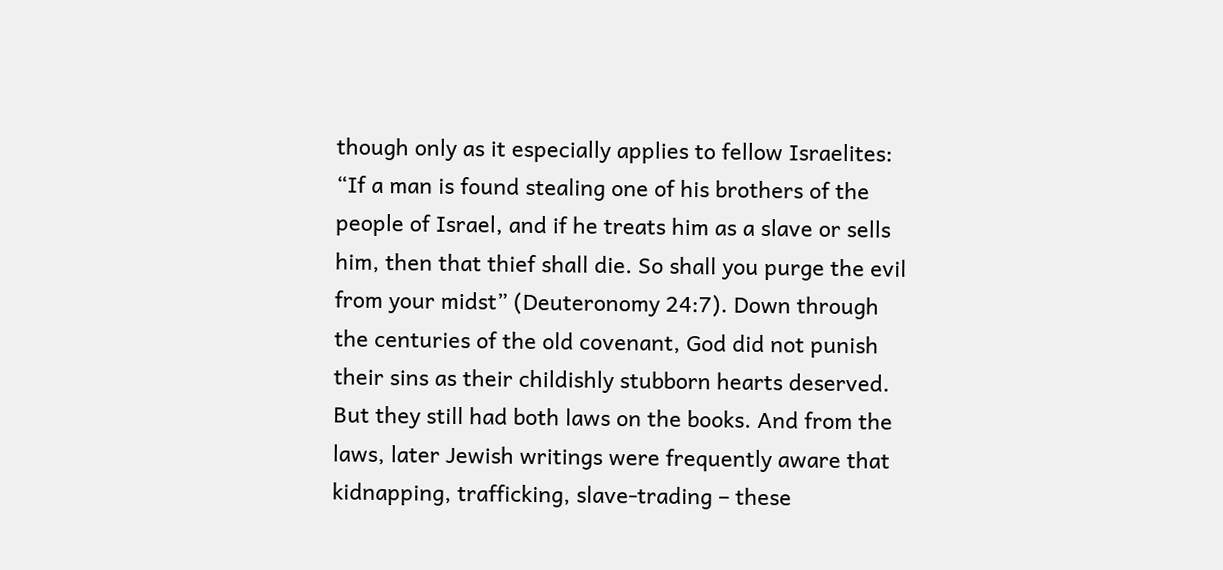though only as it especially applies to fellow Israelites: “If a man is found stealing one of his brothers of the people of Israel, and if he treats him as a slave or sells him, then that thief shall die. So shall you purge the evil from your midst” (Deuteronomy 24:7). Down through the centuries of the old covenant, God did not punish their sins as their childishly stubborn hearts deserved. But they still had both laws on the books. And from the laws, later Jewish writings were frequently aware that kidnapping, trafficking, slave-trading – these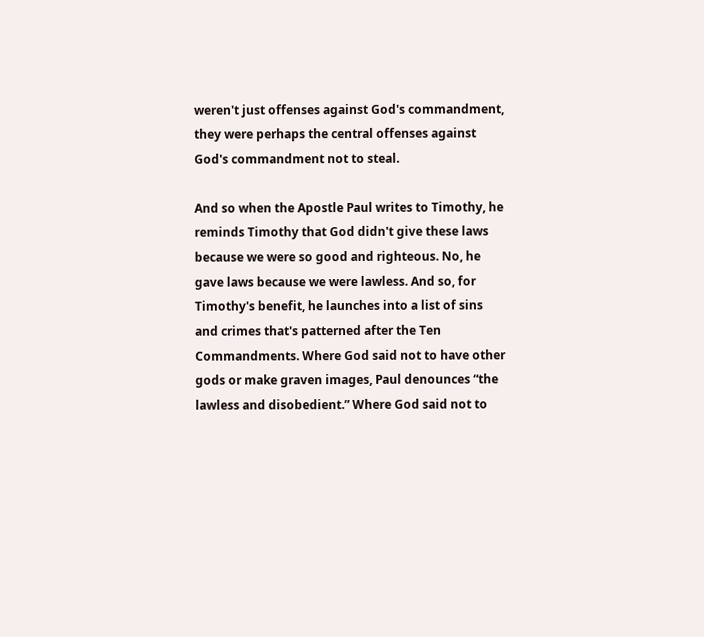weren't just offenses against God's commandment, they were perhaps the central offenses against God's commandment not to steal.

And so when the Apostle Paul writes to Timothy, he reminds Timothy that God didn't give these laws because we were so good and righteous. No, he gave laws because we were lawless. And so, for Timothy's benefit, he launches into a list of sins and crimes that's patterned after the Ten Commandments. Where God said not to have other gods or make graven images, Paul denounces “the lawless and disobedient.” Where God said not to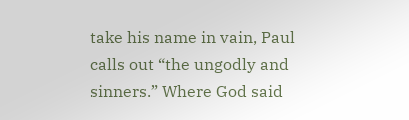take his name in vain, Paul calls out “the ungodly and sinners.” Where God said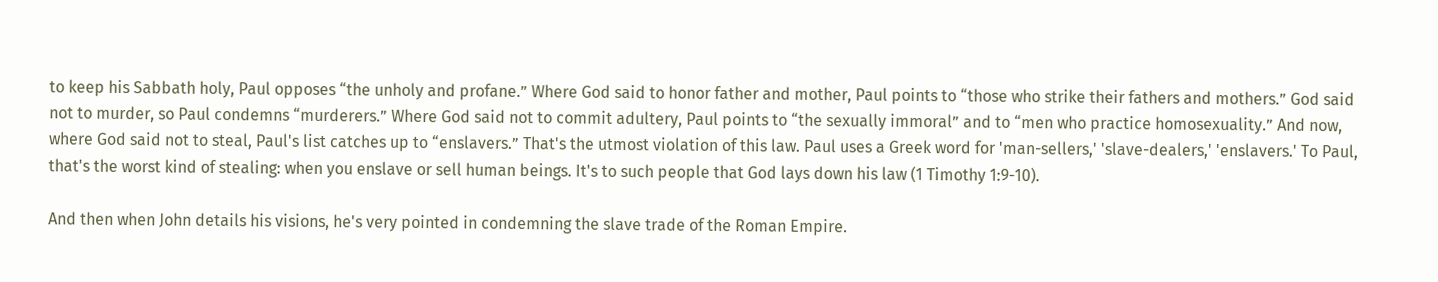to keep his Sabbath holy, Paul opposes “the unholy and profane.” Where God said to honor father and mother, Paul points to “those who strike their fathers and mothers.” God said not to murder, so Paul condemns “murderers.” Where God said not to commit adultery, Paul points to “the sexually immoral” and to “men who practice homosexuality.” And now, where God said not to steal, Paul's list catches up to “enslavers.” That's the utmost violation of this law. Paul uses a Greek word for 'man-sellers,' 'slave-dealers,' 'enslavers.' To Paul, that's the worst kind of stealing: when you enslave or sell human beings. It's to such people that God lays down his law (1 Timothy 1:9-10).

And then when John details his visions, he's very pointed in condemning the slave trade of the Roman Empire.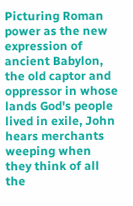Picturing Roman power as the new expression of ancient Babylon, the old captor and oppressor in whose lands God's people lived in exile, John hears merchants weeping when they think of all the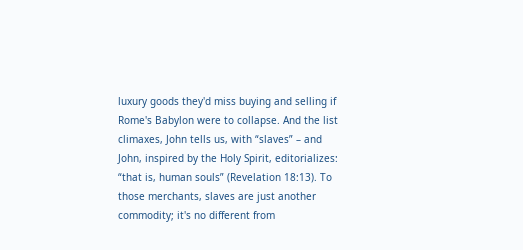luxury goods they'd miss buying and selling if Rome's Babylon were to collapse. And the list climaxes, John tells us, with “slaves” – and John, inspired by the Holy Spirit, editorializes: “that is, human souls” (Revelation 18:13). To those merchants, slaves are just another commodity; it's no different from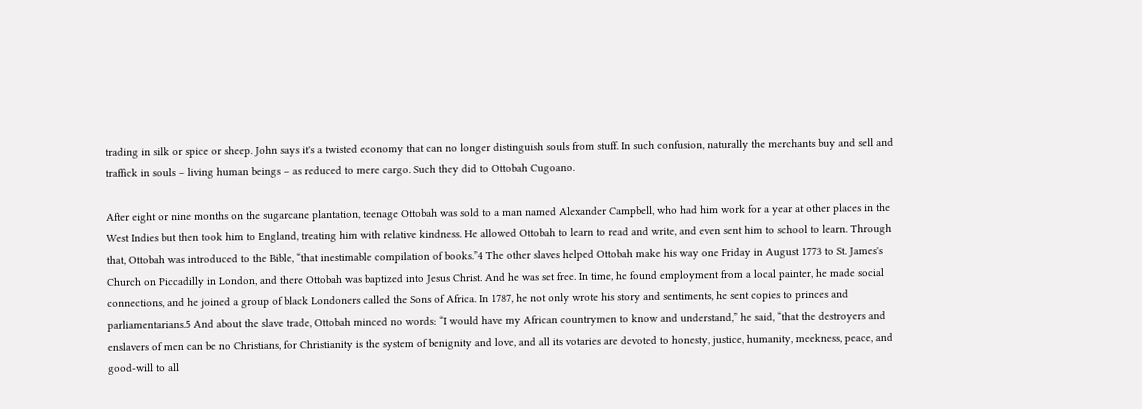trading in silk or spice or sheep. John says it's a twisted economy that can no longer distinguish souls from stuff. In such confusion, naturally the merchants buy and sell and traffick in souls – living human beings – as reduced to mere cargo. Such they did to Ottobah Cugoano.

After eight or nine months on the sugarcane plantation, teenage Ottobah was sold to a man named Alexander Campbell, who had him work for a year at other places in the West Indies but then took him to England, treating him with relative kindness. He allowed Ottobah to learn to read and write, and even sent him to school to learn. Through that, Ottobah was introduced to the Bible, “that inestimable compilation of books.”4 The other slaves helped Ottobah make his way one Friday in August 1773 to St. James's Church on Piccadilly in London, and there Ottobah was baptized into Jesus Christ. And he was set free. In time, he found employment from a local painter, he made social connections, and he joined a group of black Londoners called the Sons of Africa. In 1787, he not only wrote his story and sentiments, he sent copies to princes and parliamentarians.5 And about the slave trade, Ottobah minced no words: “I would have my African countrymen to know and understand,” he said, “that the destroyers and enslavers of men can be no Christians, for Christianity is the system of benignity and love, and all its votaries are devoted to honesty, justice, humanity, meekness, peace, and good-will to all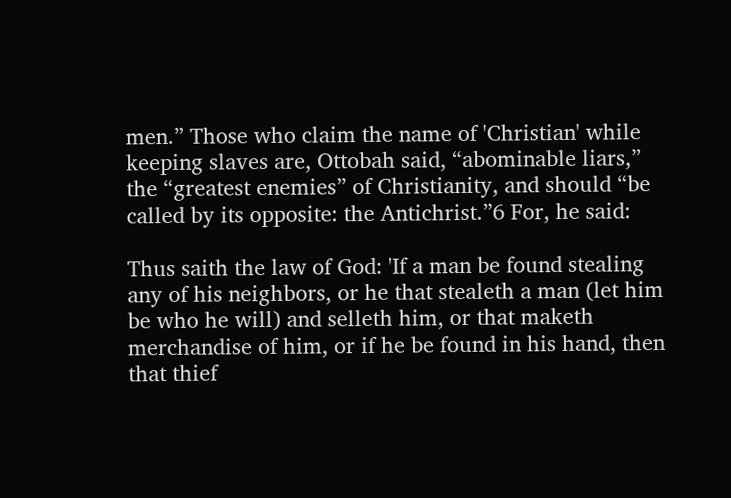men.” Those who claim the name of 'Christian' while keeping slaves are, Ottobah said, “abominable liars,” the “greatest enemies” of Christianity, and should “be called by its opposite: the Antichrist.”6 For, he said:

Thus saith the law of God: 'If a man be found stealing any of his neighbors, or he that stealeth a man (let him be who he will) and selleth him, or that maketh merchandise of him, or if he be found in his hand, then that thief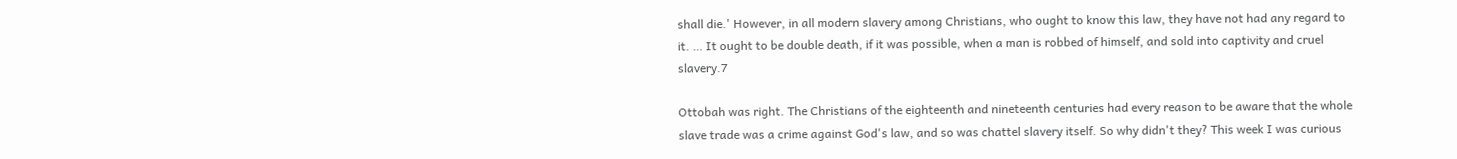shall die.' However, in all modern slavery among Christians, who ought to know this law, they have not had any regard to it. … It ought to be double death, if it was possible, when a man is robbed of himself, and sold into captivity and cruel slavery.7

Ottobah was right. The Christians of the eighteenth and nineteenth centuries had every reason to be aware that the whole slave trade was a crime against God's law, and so was chattel slavery itself. So why didn't they? This week I was curious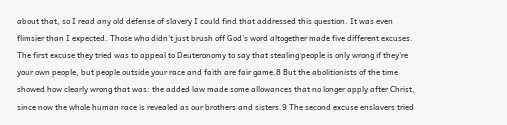about that, so I read any old defense of slavery I could find that addressed this question. It was even flimsier than I expected. Those who didn't just brush off God's word altogether made five different excuses. The first excuse they tried was to appeal to Deuteronomy to say that stealing people is only wrong if they're your own people, but people outside your race and faith are fair game.8 But the abolitionists of the time showed how clearly wrong that was: the added law made some allowances that no longer apply after Christ, since now the whole human race is revealed as our brothers and sisters.9 The second excuse enslavers tried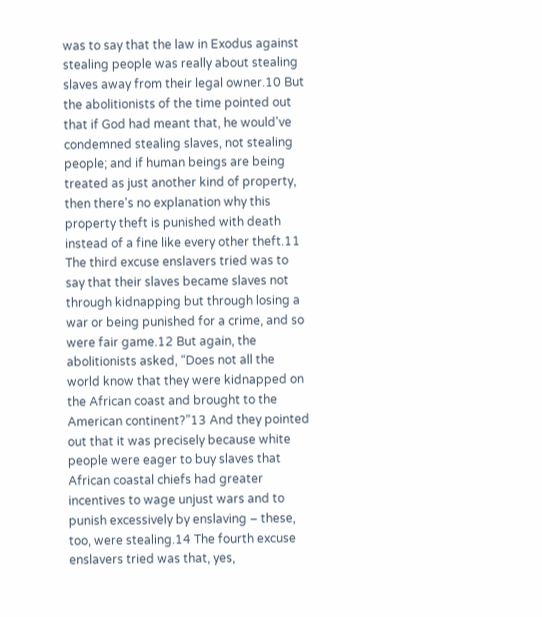was to say that the law in Exodus against stealing people was really about stealing slaves away from their legal owner.10 But the abolitionists of the time pointed out that if God had meant that, he would've condemned stealing slaves, not stealing people; and if human beings are being treated as just another kind of property, then there's no explanation why this property theft is punished with death instead of a fine like every other theft.11 The third excuse enslavers tried was to say that their slaves became slaves not through kidnapping but through losing a war or being punished for a crime, and so were fair game.12 But again, the abolitionists asked, “Does not all the world know that they were kidnapped on the African coast and brought to the American continent?”13 And they pointed out that it was precisely because white people were eager to buy slaves that African coastal chiefs had greater incentives to wage unjust wars and to punish excessively by enslaving – these, too, were stealing.14 The fourth excuse enslavers tried was that, yes,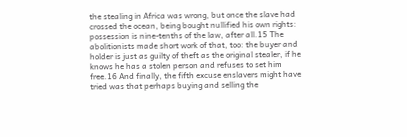the stealing in Africa was wrong, but once the slave had crossed the ocean, being bought nullified his own rights: possession is nine-tenths of the law, after all.15 The abolitionists made short work of that, too: the buyer and holder is just as guilty of theft as the original stealer, if he knows he has a stolen person and refuses to set him free.16 And finally, the fifth excuse enslavers might have tried was that perhaps buying and selling the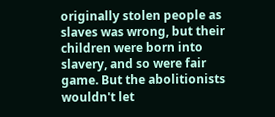originally stolen people as slaves was wrong, but their children were born into slavery, and so were fair game. But the abolitionists wouldn't let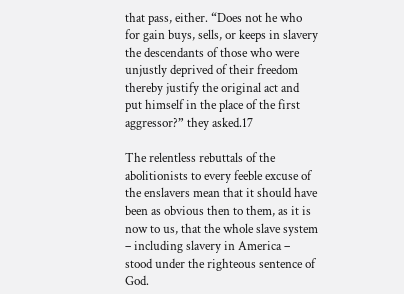that pass, either. “Does not he who for gain buys, sells, or keeps in slavery the descendants of those who were unjustly deprived of their freedom thereby justify the original act and put himself in the place of the first aggressor?” they asked.17

The relentless rebuttals of the abolitionists to every feeble excuse of the enslavers mean that it should have been as obvious then to them, as it is now to us, that the whole slave system – including slavery in America – stood under the righteous sentence of God.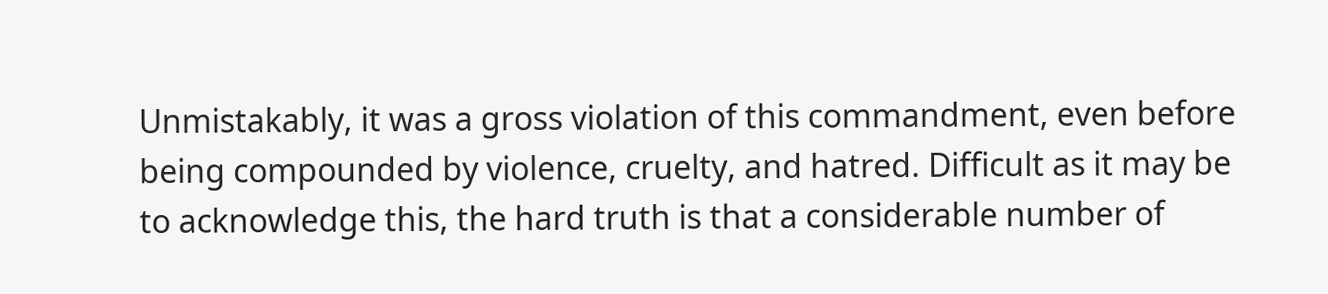Unmistakably, it was a gross violation of this commandment, even before being compounded by violence, cruelty, and hatred. Difficult as it may be to acknowledge this, the hard truth is that a considerable number of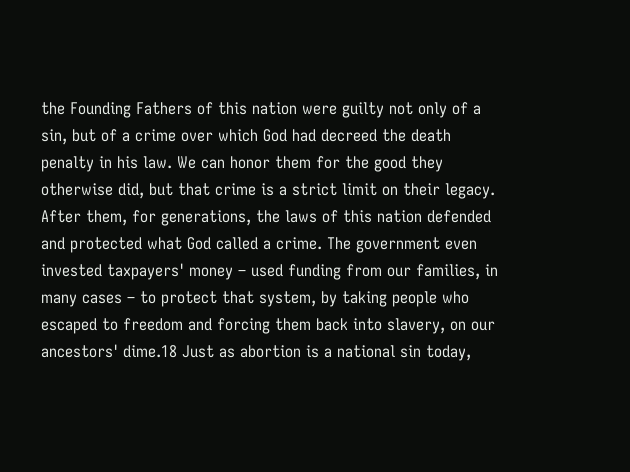the Founding Fathers of this nation were guilty not only of a sin, but of a crime over which God had decreed the death penalty in his law. We can honor them for the good they otherwise did, but that crime is a strict limit on their legacy. After them, for generations, the laws of this nation defended and protected what God called a crime. The government even invested taxpayers' money – used funding from our families, in many cases – to protect that system, by taking people who escaped to freedom and forcing them back into slavery, on our ancestors' dime.18 Just as abortion is a national sin today,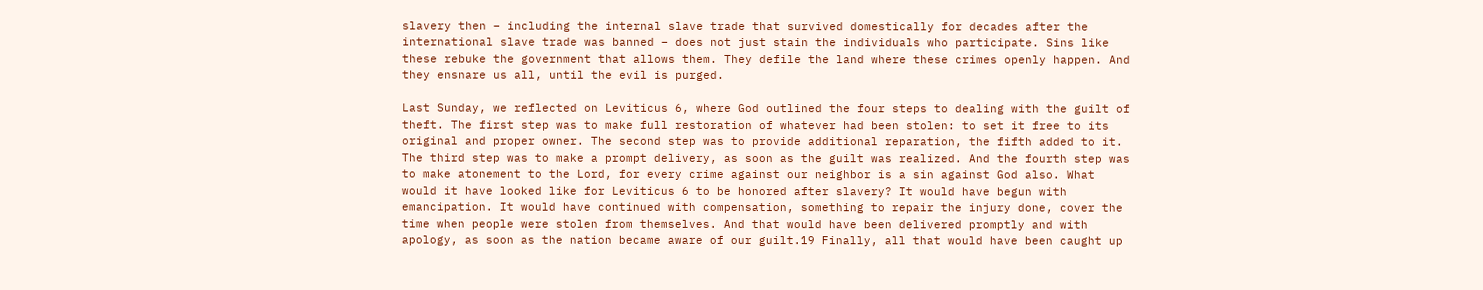slavery then – including the internal slave trade that survived domestically for decades after the international slave trade was banned – does not just stain the individuals who participate. Sins like these rebuke the government that allows them. They defile the land where these crimes openly happen. And they ensnare us all, until the evil is purged.

Last Sunday, we reflected on Leviticus 6, where God outlined the four steps to dealing with the guilt of theft. The first step was to make full restoration of whatever had been stolen: to set it free to its original and proper owner. The second step was to provide additional reparation, the fifth added to it. The third step was to make a prompt delivery, as soon as the guilt was realized. And the fourth step was to make atonement to the Lord, for every crime against our neighbor is a sin against God also. What would it have looked like for Leviticus 6 to be honored after slavery? It would have begun with emancipation. It would have continued with compensation, something to repair the injury done, cover the time when people were stolen from themselves. And that would have been delivered promptly and with apology, as soon as the nation became aware of our guilt.19 Finally, all that would have been caught up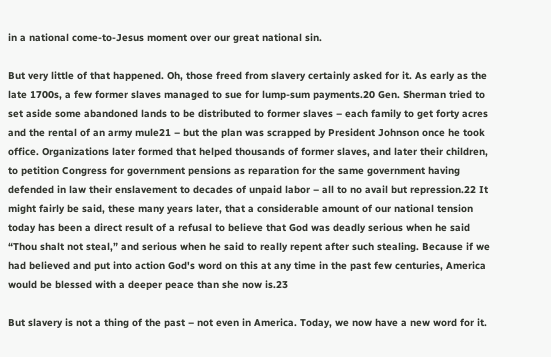in a national come-to-Jesus moment over our great national sin.

But very little of that happened. Oh, those freed from slavery certainly asked for it. As early as the late 1700s, a few former slaves managed to sue for lump-sum payments.20 Gen. Sherman tried to set aside some abandoned lands to be distributed to former slaves – each family to get forty acres and the rental of an army mule21 – but the plan was scrapped by President Johnson once he took office. Organizations later formed that helped thousands of former slaves, and later their children, to petition Congress for government pensions as reparation for the same government having defended in law their enslavement to decades of unpaid labor – all to no avail but repression.22 It might fairly be said, these many years later, that a considerable amount of our national tension today has been a direct result of a refusal to believe that God was deadly serious when he said “Thou shalt not steal,” and serious when he said to really repent after such stealing. Because if we had believed and put into action God's word on this at any time in the past few centuries, America would be blessed with a deeper peace than she now is.23

But slavery is not a thing of the past – not even in America. Today, we now have a new word for it.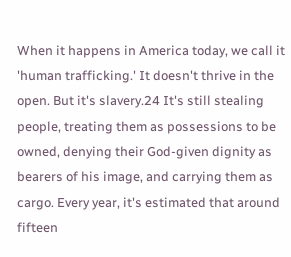When it happens in America today, we call it 'human trafficking.' It doesn't thrive in the open. But it's slavery.24 It's still stealing people, treating them as possessions to be owned, denying their God-given dignity as bearers of his image, and carrying them as cargo. Every year, it's estimated that around fifteen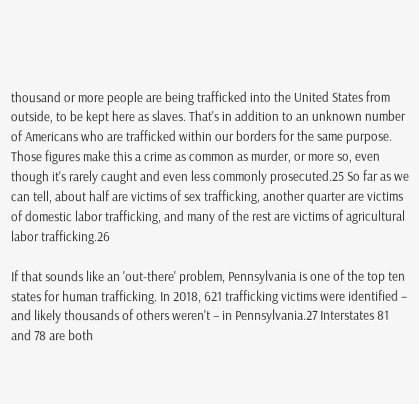thousand or more people are being trafficked into the United States from outside, to be kept here as slaves. That's in addition to an unknown number of Americans who are trafficked within our borders for the same purpose. Those figures make this a crime as common as murder, or more so, even though it's rarely caught and even less commonly prosecuted.25 So far as we can tell, about half are victims of sex trafficking, another quarter are victims of domestic labor trafficking, and many of the rest are victims of agricultural labor trafficking.26

If that sounds like an 'out-there' problem, Pennsylvania is one of the top ten states for human trafficking. In 2018, 621 trafficking victims were identified – and likely thousands of others weren't – in Pennsylvania.27 Interstates 81 and 78 are both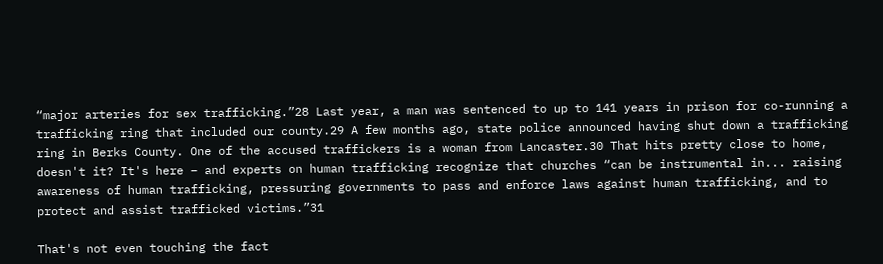“major arteries for sex trafficking.”28 Last year, a man was sentenced to up to 141 years in prison for co-running a trafficking ring that included our county.29 A few months ago, state police announced having shut down a trafficking ring in Berks County. One of the accused traffickers is a woman from Lancaster.30 That hits pretty close to home, doesn't it? It's here – and experts on human trafficking recognize that churches “can be instrumental in... raising awareness of human trafficking, pressuring governments to pass and enforce laws against human trafficking, and to protect and assist trafficked victims.”31

That's not even touching the fact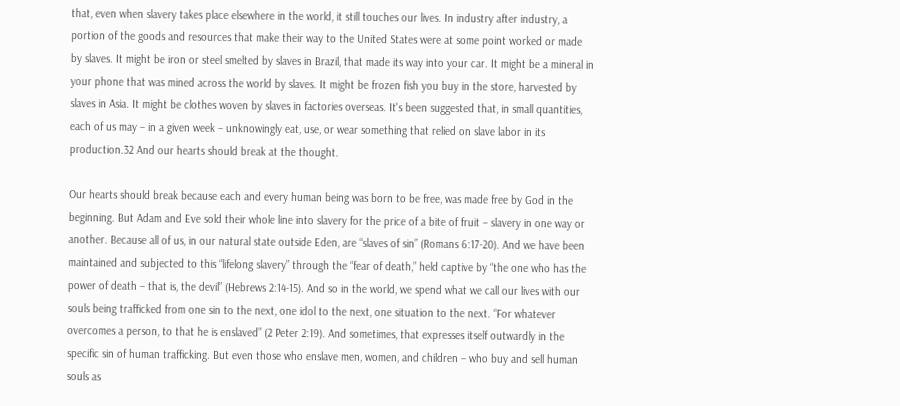that, even when slavery takes place elsewhere in the world, it still touches our lives. In industry after industry, a portion of the goods and resources that make their way to the United States were at some point worked or made by slaves. It might be iron or steel smelted by slaves in Brazil, that made its way into your car. It might be a mineral in your phone that was mined across the world by slaves. It might be frozen fish you buy in the store, harvested by slaves in Asia. It might be clothes woven by slaves in factories overseas. It's been suggested that, in small quantities, each of us may – in a given week – unknowingly eat, use, or wear something that relied on slave labor in its production.32 And our hearts should break at the thought.

Our hearts should break because each and every human being was born to be free, was made free by God in the beginning. But Adam and Eve sold their whole line into slavery for the price of a bite of fruit – slavery in one way or another. Because all of us, in our natural state outside Eden, are “slaves of sin” (Romans 6:17-20). And we have been maintained and subjected to this “lifelong slavery” through the “fear of death,” held captive by “the one who has the power of death – that is, the devil” (Hebrews 2:14-15). And so in the world, we spend what we call our lives with our souls being trafficked from one sin to the next, one idol to the next, one situation to the next. “For whatever overcomes a person, to that he is enslaved” (2 Peter 2:19). And sometimes, that expresses itself outwardly in the specific sin of human trafficking. But even those who enslave men, women, and children – who buy and sell human souls as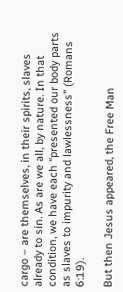cargo – are themselves, in their spirits, slaves already to sin. As are we all, by nature. In that condition, we have each “presented our body parts as slaves to impurity and lawlessness” (Romans 6:19).

But then Jesus appeared, the Free Man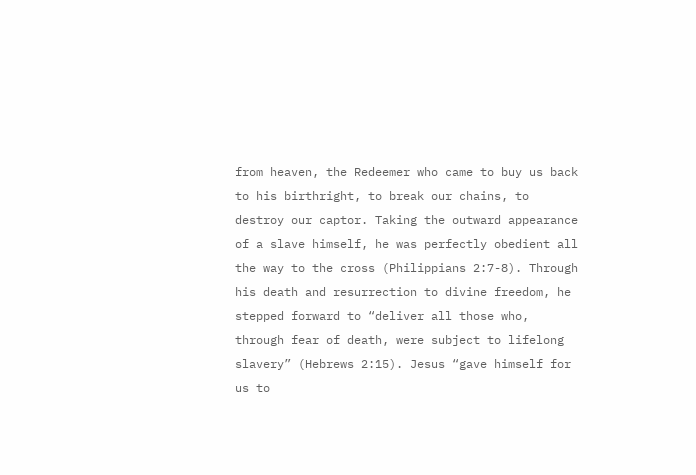from heaven, the Redeemer who came to buy us back to his birthright, to break our chains, to destroy our captor. Taking the outward appearance of a slave himself, he was perfectly obedient all the way to the cross (Philippians 2:7-8). Through his death and resurrection to divine freedom, he stepped forward to “deliver all those who, through fear of death, were subject to lifelong slavery” (Hebrews 2:15). Jesus “gave himself for us to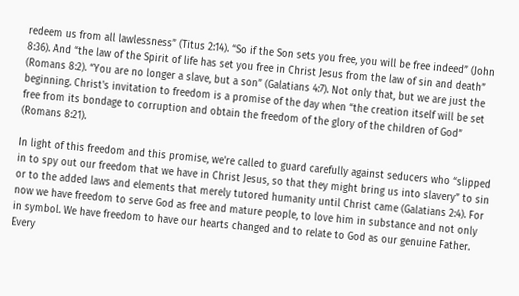redeem us from all lawlessness” (Titus 2:14). “So if the Son sets you free, you will be free indeed” (John 8:36). And “the law of the Spirit of life has set you free in Christ Jesus from the law of sin and death” (Romans 8:2). “You are no longer a slave, but a son” (Galatians 4:7). Not only that, but we are just the beginning. Christ's invitation to freedom is a promise of the day when “the creation itself will be set free from its bondage to corruption and obtain the freedom of the glory of the children of God” (Romans 8:21).

In light of this freedom and this promise, we're called to guard carefully against seducers who “slipped in to spy out our freedom that we have in Christ Jesus, so that they might bring us into slavery” to sin or to the added laws and elements that merely tutored humanity until Christ came (Galatians 2:4). For now we have freedom to serve God as free and mature people, to love him in substance and not only in symbol. We have freedom to have our hearts changed and to relate to God as our genuine Father. Every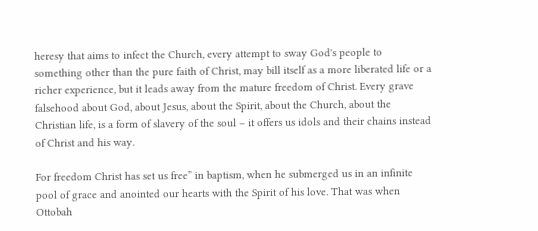heresy that aims to infect the Church, every attempt to sway God's people to something other than the pure faith of Christ, may bill itself as a more liberated life or a richer experience, but it leads away from the mature freedom of Christ. Every grave falsehood about God, about Jesus, about the Spirit, about the Church, about the Christian life, is a form of slavery of the soul – it offers us idols and their chains instead of Christ and his way.

For freedom Christ has set us free” in baptism, when he submerged us in an infinite pool of grace and anointed our hearts with the Spirit of his love. That was when Ottobah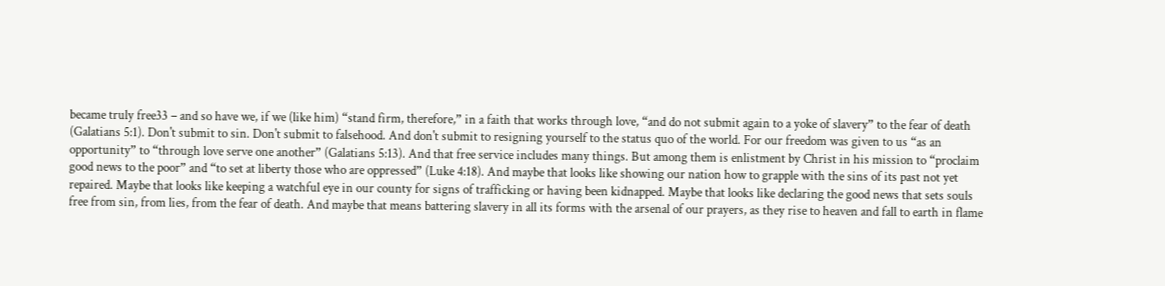became truly free33 – and so have we, if we (like him) “stand firm, therefore,” in a faith that works through love, “and do not submit again to a yoke of slavery” to the fear of death (Galatians 5:1). Don't submit to sin. Don't submit to falsehood. And don't submit to resigning yourself to the status quo of the world. For our freedom was given to us “as an opportunity” to “through love serve one another” (Galatians 5:13). And that free service includes many things. But among them is enlistment by Christ in his mission to “proclaim good news to the poor” and “to set at liberty those who are oppressed” (Luke 4:18). And maybe that looks like showing our nation how to grapple with the sins of its past not yet repaired. Maybe that looks like keeping a watchful eye in our county for signs of trafficking or having been kidnapped. Maybe that looks like declaring the good news that sets souls free from sin, from lies, from the fear of death. And maybe that means battering slavery in all its forms with the arsenal of our prayers, as they rise to heaven and fall to earth in flame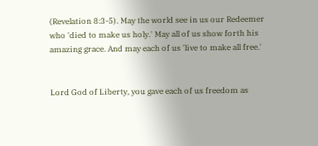(Revelation 8:3-5). May the world see in us our Redeemer who 'died to make us holy.' May all of us show forth his amazing grace. And may each of us 'live to make all free.'


Lord God of Liberty, you gave each of us freedom as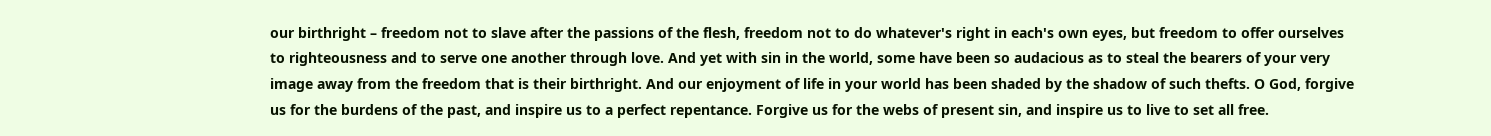our birthright – freedom not to slave after the passions of the flesh, freedom not to do whatever's right in each's own eyes, but freedom to offer ourselves to righteousness and to serve one another through love. And yet with sin in the world, some have been so audacious as to steal the bearers of your very image away from the freedom that is their birthright. And our enjoyment of life in your world has been shaded by the shadow of such thefts. O God, forgive us for the burdens of the past, and inspire us to a perfect repentance. Forgive us for the webs of present sin, and inspire us to live to set all free.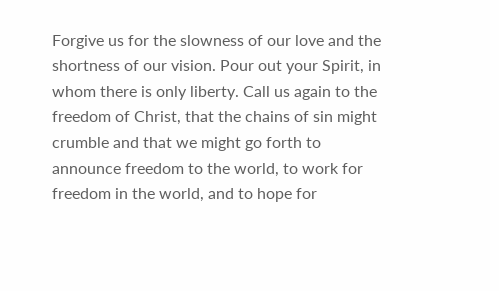Forgive us for the slowness of our love and the shortness of our vision. Pour out your Spirit, in whom there is only liberty. Call us again to the freedom of Christ, that the chains of sin might crumble and that we might go forth to announce freedom to the world, to work for freedom in the world, and to hope for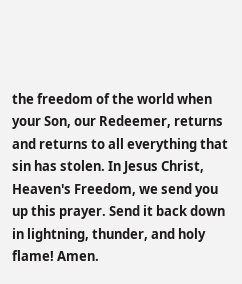the freedom of the world when your Son, our Redeemer, returns and returns to all everything that sin has stolen. In Jesus Christ, Heaven's Freedom, we send you up this prayer. Send it back down in lightning, thunder, and holy flame! Amen.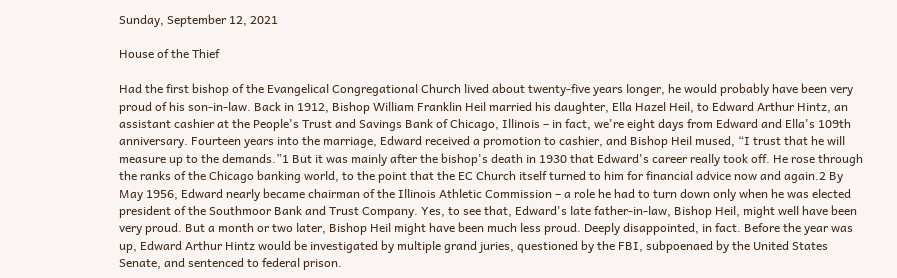Sunday, September 12, 2021

House of the Thief

Had the first bishop of the Evangelical Congregational Church lived about twenty-five years longer, he would probably have been very proud of his son-in-law. Back in 1912, Bishop William Franklin Heil married his daughter, Ella Hazel Heil, to Edward Arthur Hintz, an assistant cashier at the People's Trust and Savings Bank of Chicago, Illinois – in fact, we're eight days from Edward and Ella's 109th anniversary. Fourteen years into the marriage, Edward received a promotion to cashier, and Bishop Heil mused, “I trust that he will measure up to the demands.”1 But it was mainly after the bishop's death in 1930 that Edward's career really took off. He rose through the ranks of the Chicago banking world, to the point that the EC Church itself turned to him for financial advice now and again.2 By May 1956, Edward nearly became chairman of the Illinois Athletic Commission – a role he had to turn down only when he was elected president of the Southmoor Bank and Trust Company. Yes, to see that, Edward's late father-in-law, Bishop Heil, might well have been very proud. But a month or two later, Bishop Heil might have been much less proud. Deeply disappointed, in fact. Before the year was up, Edward Arthur Hintz would be investigated by multiple grand juries, questioned by the FBI, subpoenaed by the United States Senate, and sentenced to federal prison.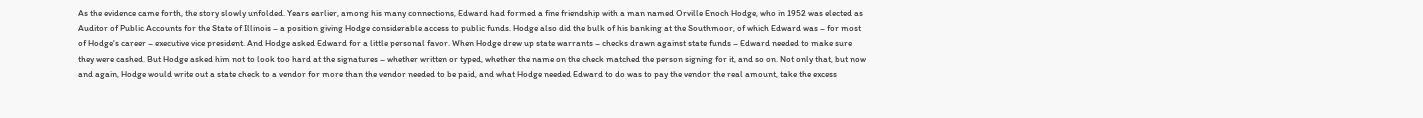As the evidence came forth, the story slowly unfolded. Years earlier, among his many connections, Edward had formed a fine friendship with a man named Orville Enoch Hodge, who in 1952 was elected as Auditor of Public Accounts for the State of Illinois – a position giving Hodge considerable access to public funds. Hodge also did the bulk of his banking at the Southmoor, of which Edward was – for most of Hodge's career – executive vice president. And Hodge asked Edward for a little personal favor. When Hodge drew up state warrants – checks drawn against state funds – Edward needed to make sure they were cashed. But Hodge asked him not to look too hard at the signatures – whether written or typed, whether the name on the check matched the person signing for it, and so on. Not only that, but now and again, Hodge would write out a state check to a vendor for more than the vendor needed to be paid, and what Hodge needed Edward to do was to pay the vendor the real amount, take the excess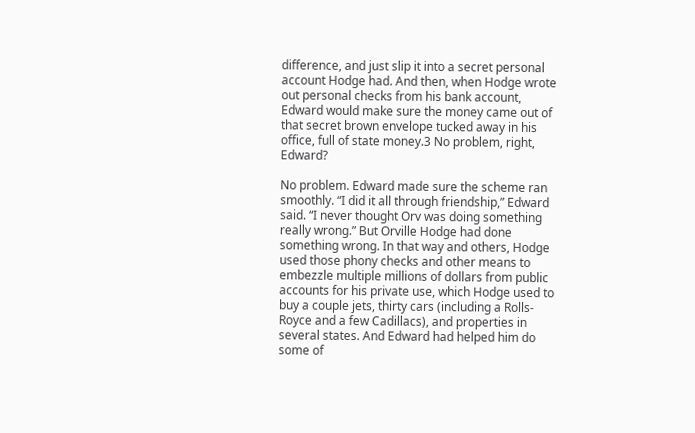difference, and just slip it into a secret personal account Hodge had. And then, when Hodge wrote out personal checks from his bank account, Edward would make sure the money came out of that secret brown envelope tucked away in his office, full of state money.3 No problem, right, Edward?

No problem. Edward made sure the scheme ran smoothly. “I did it all through friendship,” Edward said. “I never thought Orv was doing something really wrong.” But Orville Hodge had done something wrong. In that way and others, Hodge used those phony checks and other means to embezzle multiple millions of dollars from public accounts for his private use, which Hodge used to buy a couple jets, thirty cars (including a Rolls-Royce and a few Cadillacs), and properties in several states. And Edward had helped him do some of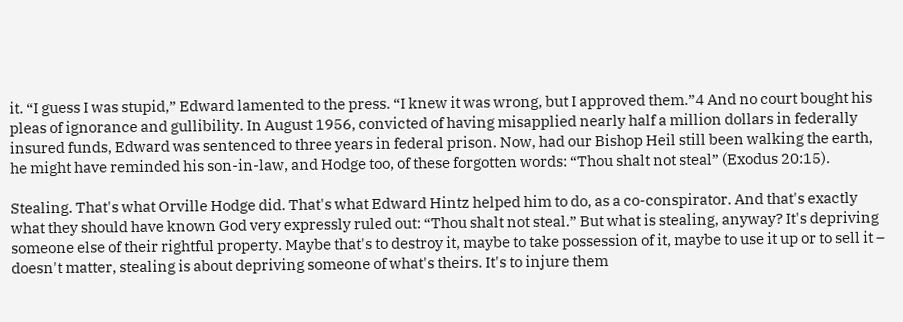it. “I guess I was stupid,” Edward lamented to the press. “I knew it was wrong, but I approved them.”4 And no court bought his pleas of ignorance and gullibility. In August 1956, convicted of having misapplied nearly half a million dollars in federally insured funds, Edward was sentenced to three years in federal prison. Now, had our Bishop Heil still been walking the earth, he might have reminded his son-in-law, and Hodge too, of these forgotten words: “Thou shalt not steal” (Exodus 20:15).

Stealing. That's what Orville Hodge did. That's what Edward Hintz helped him to do, as a co-conspirator. And that's exactly what they should have known God very expressly ruled out: “Thou shalt not steal.” But what is stealing, anyway? It's depriving someone else of their rightful property. Maybe that's to destroy it, maybe to take possession of it, maybe to use it up or to sell it – doesn't matter, stealing is about depriving someone of what's theirs. It's to injure them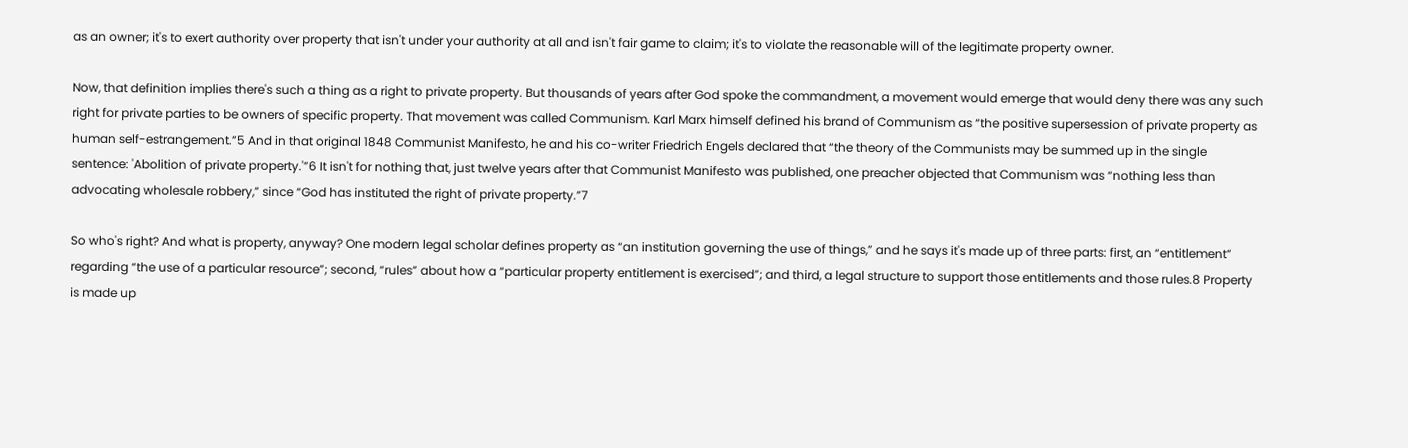as an owner; it's to exert authority over property that isn't under your authority at all and isn't fair game to claim; it's to violate the reasonable will of the legitimate property owner.

Now, that definition implies there's such a thing as a right to private property. But thousands of years after God spoke the commandment, a movement would emerge that would deny there was any such right for private parties to be owners of specific property. That movement was called Communism. Karl Marx himself defined his brand of Communism as “the positive supersession of private property as human self-estrangement.”5 And in that original 1848 Communist Manifesto, he and his co-writer Friedrich Engels declared that “the theory of the Communists may be summed up in the single sentence: 'Abolition of private property.'”6 It isn't for nothing that, just twelve years after that Communist Manifesto was published, one preacher objected that Communism was “nothing less than advocating wholesale robbery,” since “God has instituted the right of private property.”7

So who's right? And what is property, anyway? One modern legal scholar defines property as “an institution governing the use of things,” and he says it's made up of three parts: first, an “entitlement” regarding “the use of a particular resource”; second, “rules” about how a “particular property entitlement is exercised”; and third, a legal structure to support those entitlements and those rules.8 Property is made up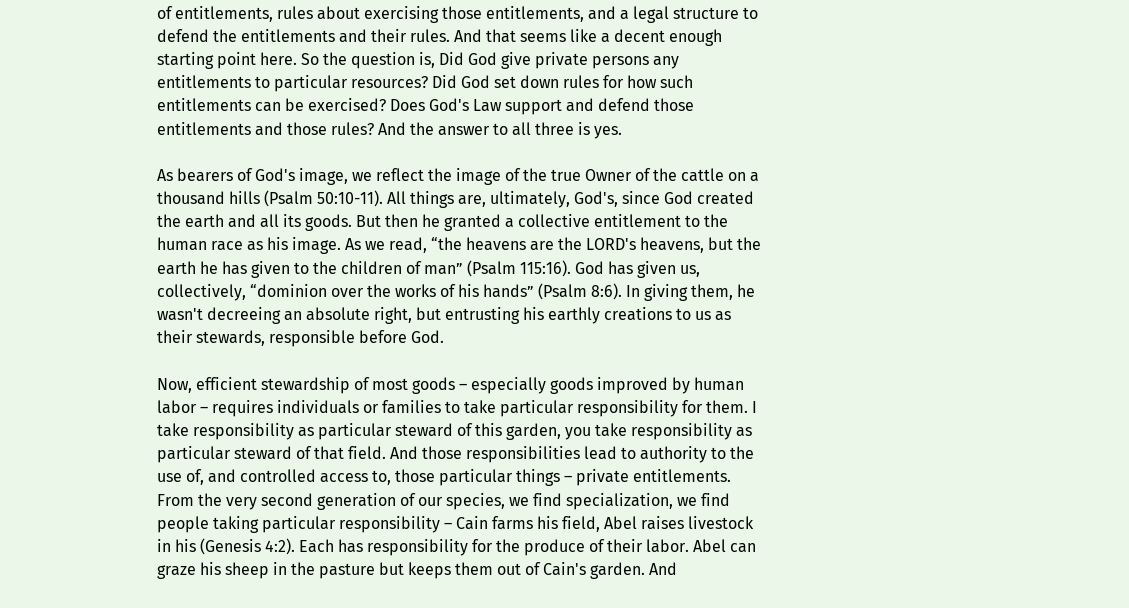of entitlements, rules about exercising those entitlements, and a legal structure to defend the entitlements and their rules. And that seems like a decent enough starting point here. So the question is, Did God give private persons any entitlements to particular resources? Did God set down rules for how such entitlements can be exercised? Does God's Law support and defend those entitlements and those rules? And the answer to all three is yes.

As bearers of God's image, we reflect the image of the true Owner of the cattle on a thousand hills (Psalm 50:10-11). All things are, ultimately, God's, since God created the earth and all its goods. But then he granted a collective entitlement to the human race as his image. As we read, “the heavens are the LORD's heavens, but the earth he has given to the children of man” (Psalm 115:16). God has given us, collectively, “dominion over the works of his hands” (Psalm 8:6). In giving them, he wasn't decreeing an absolute right, but entrusting his earthly creations to us as their stewards, responsible before God.

Now, efficient stewardship of most goods – especially goods improved by human labor – requires individuals or families to take particular responsibility for them. I take responsibility as particular steward of this garden, you take responsibility as particular steward of that field. And those responsibilities lead to authority to the use of, and controlled access to, those particular things – private entitlements. From the very second generation of our species, we find specialization, we find people taking particular responsibility – Cain farms his field, Abel raises livestock in his (Genesis 4:2). Each has responsibility for the produce of their labor. Abel can graze his sheep in the pasture but keeps them out of Cain's garden. And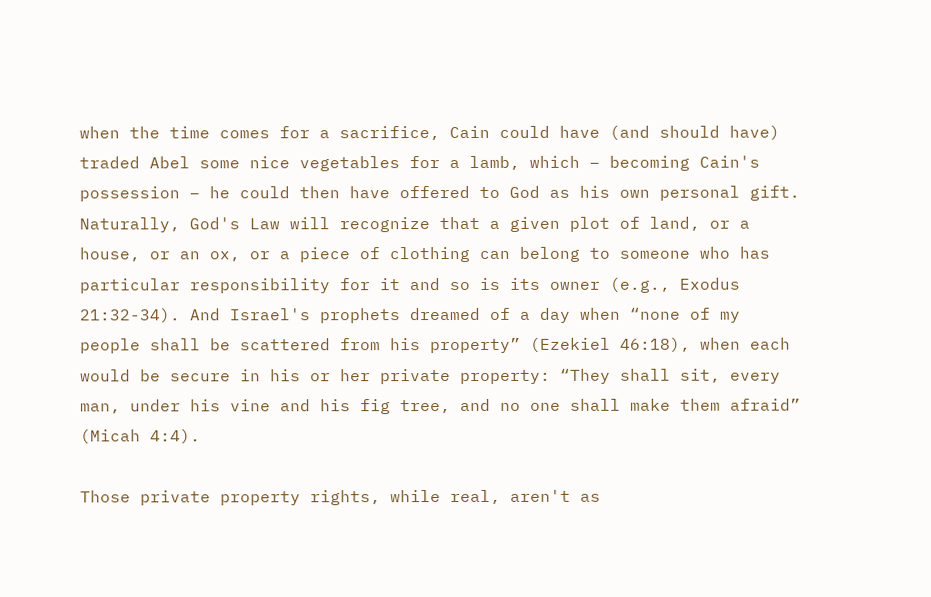when the time comes for a sacrifice, Cain could have (and should have) traded Abel some nice vegetables for a lamb, which – becoming Cain's possession – he could then have offered to God as his own personal gift. Naturally, God's Law will recognize that a given plot of land, or a house, or an ox, or a piece of clothing can belong to someone who has particular responsibility for it and so is its owner (e.g., Exodus 21:32-34). And Israel's prophets dreamed of a day when “none of my people shall be scattered from his property” (Ezekiel 46:18), when each would be secure in his or her private property: “They shall sit, every man, under his vine and his fig tree, and no one shall make them afraid” (Micah 4:4).

Those private property rights, while real, aren't as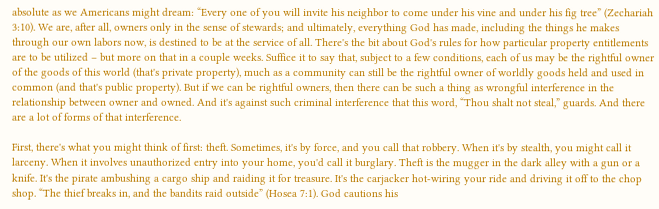absolute as we Americans might dream: “Every one of you will invite his neighbor to come under his vine and under his fig tree” (Zechariah 3:10). We are, after all, owners only in the sense of stewards; and ultimately, everything God has made, including the things he makes through our own labors now, is destined to be at the service of all. There's the bit about God's rules for how particular property entitlements are to be utilized – but more on that in a couple weeks. Suffice it to say that, subject to a few conditions, each of us may be the rightful owner of the goods of this world (that's private property), much as a community can still be the rightful owner of worldly goods held and used in common (and that's public property). But if we can be rightful owners, then there can be such a thing as wrongful interference in the relationship between owner and owned. And it's against such criminal interference that this word, “Thou shalt not steal,” guards. And there are a lot of forms of that interference.

First, there's what you might think of first: theft. Sometimes, it's by force, and you call that robbery. When it's by stealth, you might call it larceny. When it involves unauthorized entry into your home, you'd call it burglary. Theft is the mugger in the dark alley with a gun or a knife. It's the pirate ambushing a cargo ship and raiding it for treasure. It's the carjacker hot-wiring your ride and driving it off to the chop shop. “The thief breaks in, and the bandits raid outside” (Hosea 7:1). God cautions his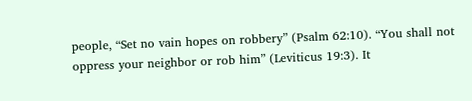people, “Set no vain hopes on robbery” (Psalm 62:10). “You shall not oppress your neighbor or rob him” (Leviticus 19:3). It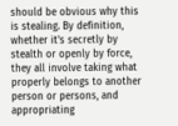should be obvious why this is stealing. By definition, whether it's secretly by stealth or openly by force, they all involve taking what properly belongs to another person or persons, and appropriating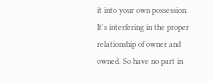it into your own possession. It's interfering in the proper relationship of owner and owned. So have no part in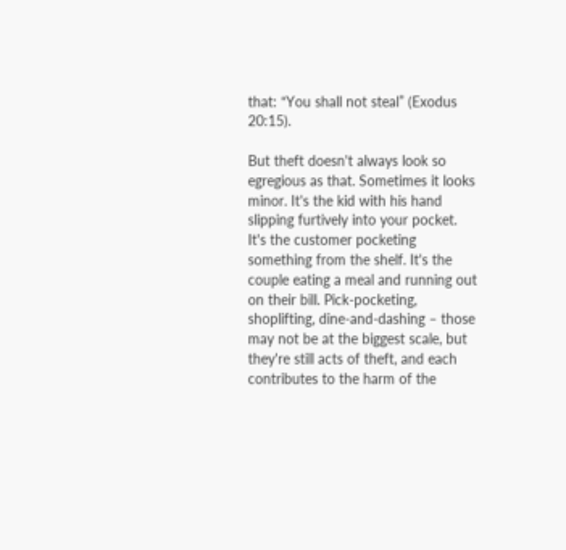that: “You shall not steal” (Exodus 20:15).

But theft doesn't always look so egregious as that. Sometimes it looks minor. It's the kid with his hand slipping furtively into your pocket. It's the customer pocketing something from the shelf. It's the couple eating a meal and running out on their bill. Pick-pocketing, shoplifting, dine-and-dashing – those may not be at the biggest scale, but they're still acts of theft, and each contributes to the harm of the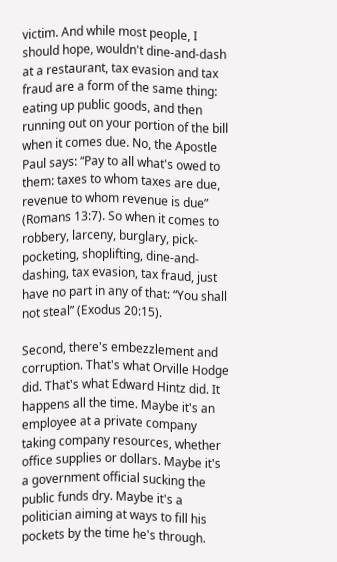victim. And while most people, I should hope, wouldn't dine-and-dash at a restaurant, tax evasion and tax fraud are a form of the same thing: eating up public goods, and then running out on your portion of the bill when it comes due. No, the Apostle Paul says: “Pay to all what's owed to them: taxes to whom taxes are due, revenue to whom revenue is due” (Romans 13:7). So when it comes to robbery, larceny, burglary, pick-pocketing, shoplifting, dine-and-dashing, tax evasion, tax fraud, just have no part in any of that: “You shall not steal” (Exodus 20:15).

Second, there's embezzlement and corruption. That's what Orville Hodge did. That's what Edward Hintz did. It happens all the time. Maybe it's an employee at a private company taking company resources, whether office supplies or dollars. Maybe it's a government official sucking the public funds dry. Maybe it's a politician aiming at ways to fill his pockets by the time he's through.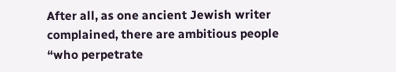After all, as one ancient Jewish writer complained, there are ambitious people “who perpetrate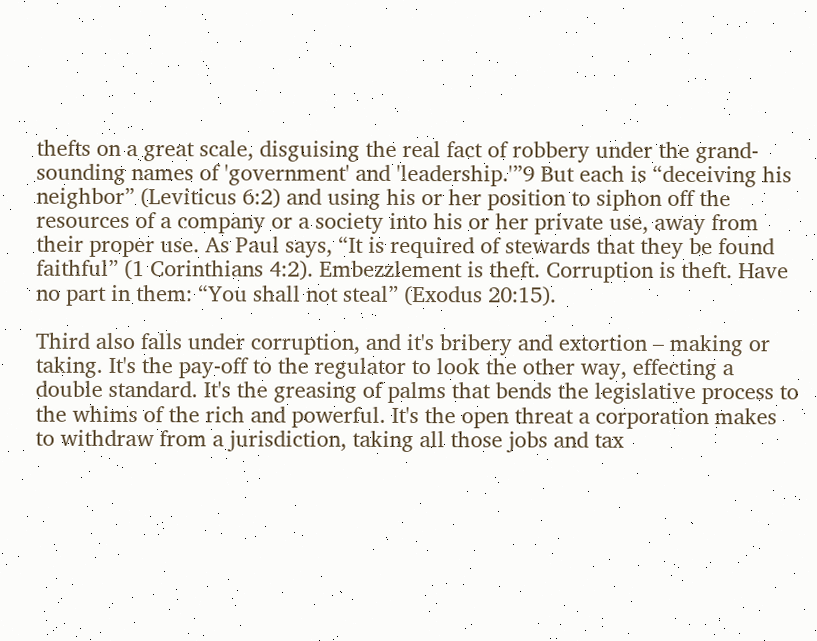thefts on a great scale, disguising the real fact of robbery under the grand-sounding names of 'government' and 'leadership.'”9 But each is “deceiving his neighbor” (Leviticus 6:2) and using his or her position to siphon off the resources of a company or a society into his or her private use, away from their proper use. As Paul says, “It is required of stewards that they be found faithful” (1 Corinthians 4:2). Embezzlement is theft. Corruption is theft. Have no part in them: “You shall not steal” (Exodus 20:15).

Third also falls under corruption, and it's bribery and extortion – making or taking. It's the pay-off to the regulator to look the other way, effecting a double standard. It's the greasing of palms that bends the legislative process to the whims of the rich and powerful. It's the open threat a corporation makes to withdraw from a jurisdiction, taking all those jobs and tax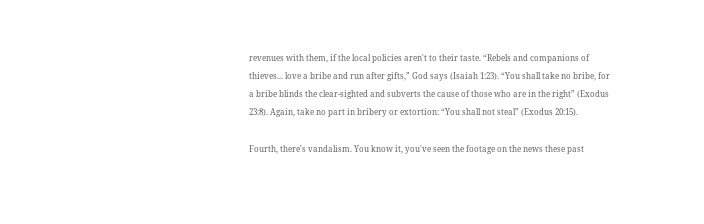revenues with them, if the local policies aren't to their taste. “Rebels and companions of thieves... love a bribe and run after gifts,” God says (Isaiah 1:23). “You shall take no bribe, for a bribe blinds the clear-sighted and subverts the cause of those who are in the right” (Exodus 23:8). Again, take no part in bribery or extortion: “You shall not steal” (Exodus 20:15).

Fourth, there's vandalism. You know it, you've seen the footage on the news these past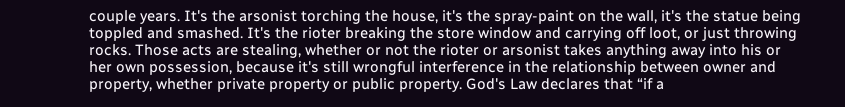couple years. It's the arsonist torching the house, it's the spray-paint on the wall, it's the statue being toppled and smashed. It's the rioter breaking the store window and carrying off loot, or just throwing rocks. Those acts are stealing, whether or not the rioter or arsonist takes anything away into his or her own possession, because it's still wrongful interference in the relationship between owner and property, whether private property or public property. God's Law declares that “if a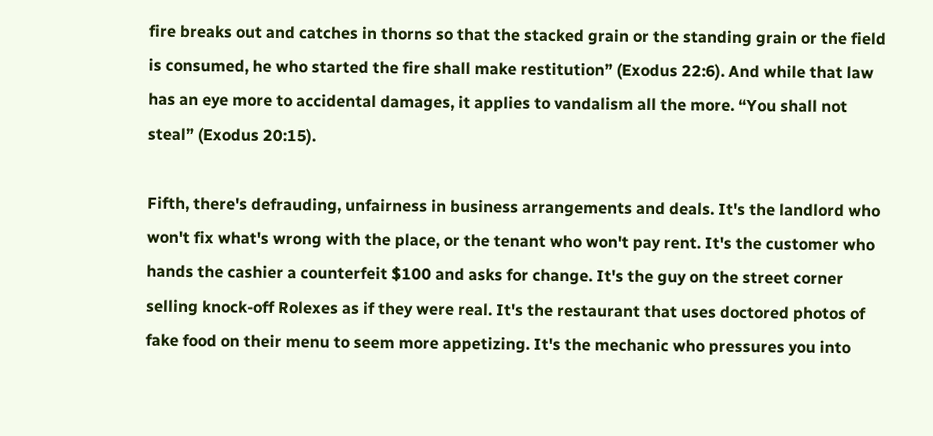fire breaks out and catches in thorns so that the stacked grain or the standing grain or the field is consumed, he who started the fire shall make restitution” (Exodus 22:6). And while that law has an eye more to accidental damages, it applies to vandalism all the more. “You shall not steal” (Exodus 20:15).

Fifth, there's defrauding, unfairness in business arrangements and deals. It's the landlord who won't fix what's wrong with the place, or the tenant who won't pay rent. It's the customer who hands the cashier a counterfeit $100 and asks for change. It's the guy on the street corner selling knock-off Rolexes as if they were real. It's the restaurant that uses doctored photos of fake food on their menu to seem more appetizing. It's the mechanic who pressures you into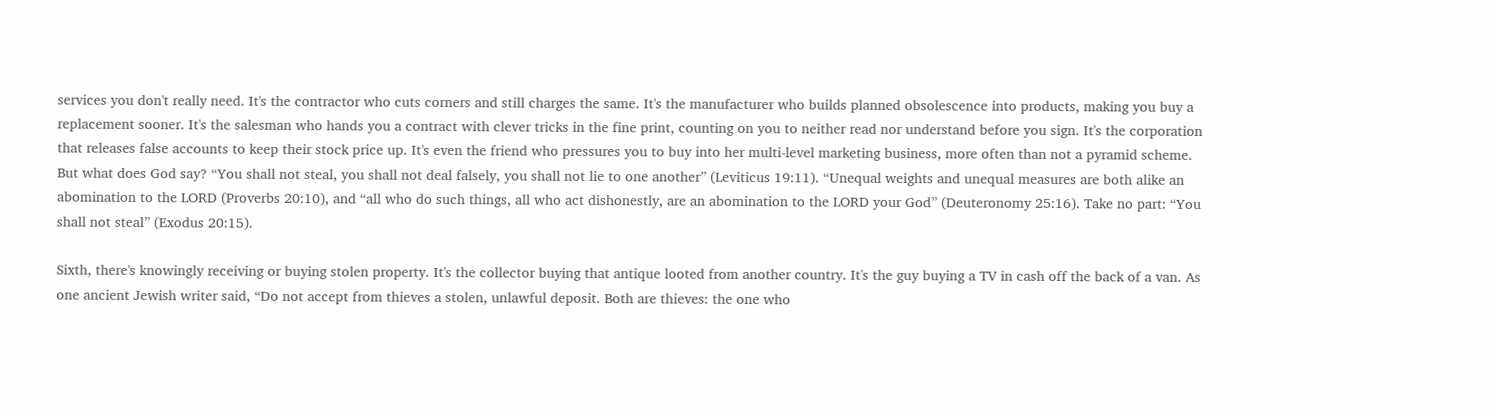services you don't really need. It's the contractor who cuts corners and still charges the same. It's the manufacturer who builds planned obsolescence into products, making you buy a replacement sooner. It's the salesman who hands you a contract with clever tricks in the fine print, counting on you to neither read nor understand before you sign. It's the corporation that releases false accounts to keep their stock price up. It's even the friend who pressures you to buy into her multi-level marketing business, more often than not a pyramid scheme. But what does God say? “You shall not steal, you shall not deal falsely, you shall not lie to one another” (Leviticus 19:11). “Unequal weights and unequal measures are both alike an abomination to the LORD (Proverbs 20:10), and “all who do such things, all who act dishonestly, are an abomination to the LORD your God” (Deuteronomy 25:16). Take no part: “You shall not steal” (Exodus 20:15).

Sixth, there's knowingly receiving or buying stolen property. It's the collector buying that antique looted from another country. It's the guy buying a TV in cash off the back of a van. As one ancient Jewish writer said, “Do not accept from thieves a stolen, unlawful deposit. Both are thieves: the one who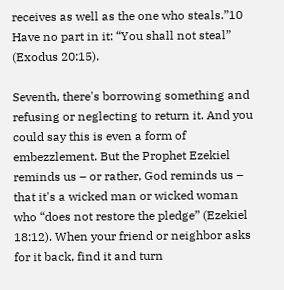receives as well as the one who steals.”10 Have no part in it: “You shall not steal” (Exodus 20:15).

Seventh, there's borrowing something and refusing or neglecting to return it. And you could say this is even a form of embezzlement. But the Prophet Ezekiel reminds us – or rather, God reminds us – that it's a wicked man or wicked woman who “does not restore the pledge” (Ezekiel 18:12). When your friend or neighbor asks for it back, find it and turn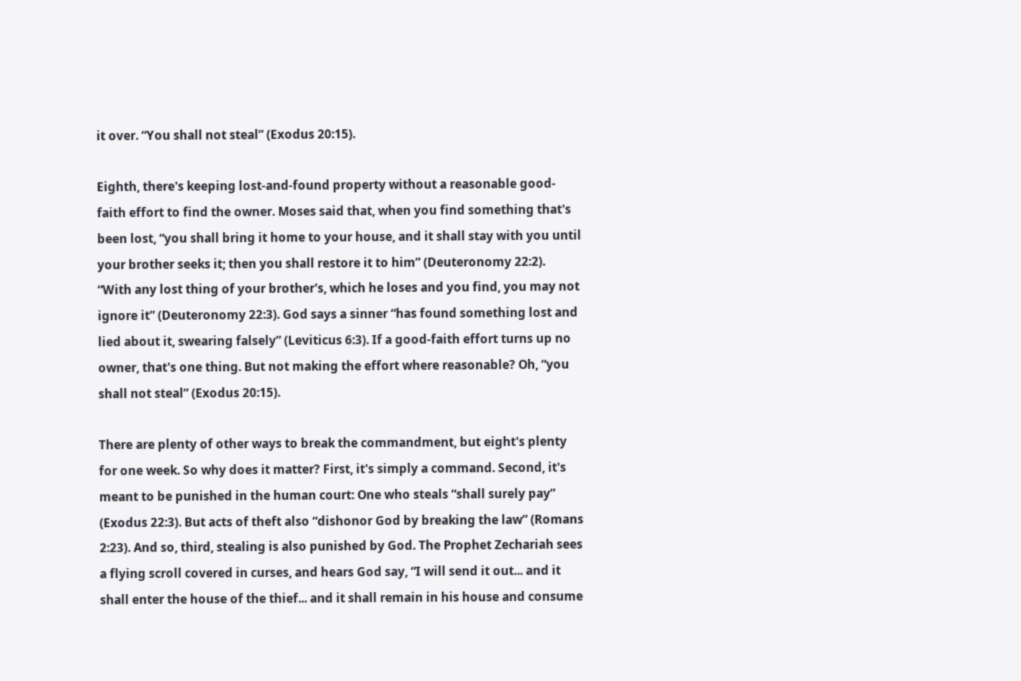it over. “You shall not steal” (Exodus 20:15).

Eighth, there's keeping lost-and-found property without a reasonable good-faith effort to find the owner. Moses said that, when you find something that's been lost, “you shall bring it home to your house, and it shall stay with you until your brother seeks it; then you shall restore it to him” (Deuteronomy 22:2). “With any lost thing of your brother's, which he loses and you find, you may not ignore it” (Deuteronomy 22:3). God says a sinner “has found something lost and lied about it, swearing falsely” (Leviticus 6:3). If a good-faith effort turns up no owner, that's one thing. But not making the effort where reasonable? Oh, “you shall not steal” (Exodus 20:15).

There are plenty of other ways to break the commandment, but eight's plenty for one week. So why does it matter? First, it's simply a command. Second, it's meant to be punished in the human court: One who steals “shall surely pay” (Exodus 22:3). But acts of theft also “dishonor God by breaking the law” (Romans 2:23). And so, third, stealing is also punished by God. The Prophet Zechariah sees a flying scroll covered in curses, and hears God say, “I will send it out... and it shall enter the house of the thief... and it shall remain in his house and consume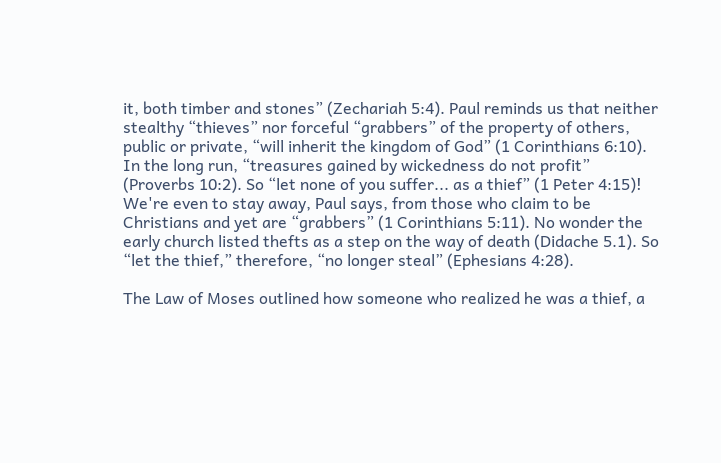it, both timber and stones” (Zechariah 5:4). Paul reminds us that neither stealthy “thieves” nor forceful “grabbers” of the property of others, public or private, “will inherit the kingdom of God” (1 Corinthians 6:10). In the long run, “treasures gained by wickedness do not profit” (Proverbs 10:2). So “let none of you suffer... as a thief” (1 Peter 4:15)! We're even to stay away, Paul says, from those who claim to be Christians and yet are “grabbers” (1 Corinthians 5:11). No wonder the early church listed thefts as a step on the way of death (Didache 5.1). So “let the thief,” therefore, “no longer steal” (Ephesians 4:28).

The Law of Moses outlined how someone who realized he was a thief, a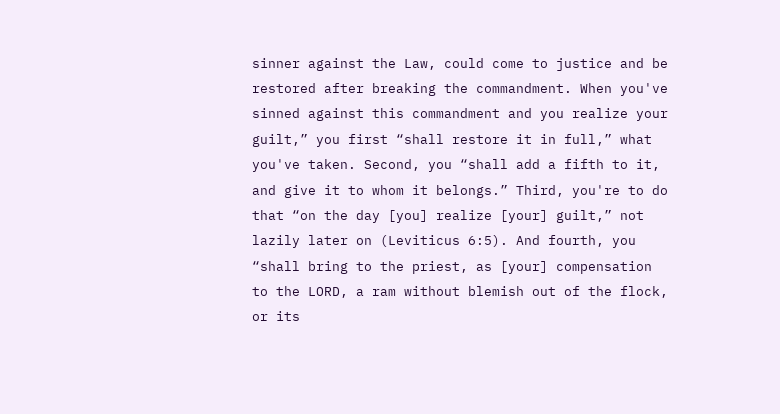sinner against the Law, could come to justice and be restored after breaking the commandment. When you've sinned against this commandment and you realize your guilt,” you first “shall restore it in full,” what you've taken. Second, you “shall add a fifth to it, and give it to whom it belongs.” Third, you're to do that “on the day [you] realize [your] guilt,” not lazily later on (Leviticus 6:5). And fourth, you “shall bring to the priest, as [your] compensation to the LORD, a ram without blemish out of the flock, or its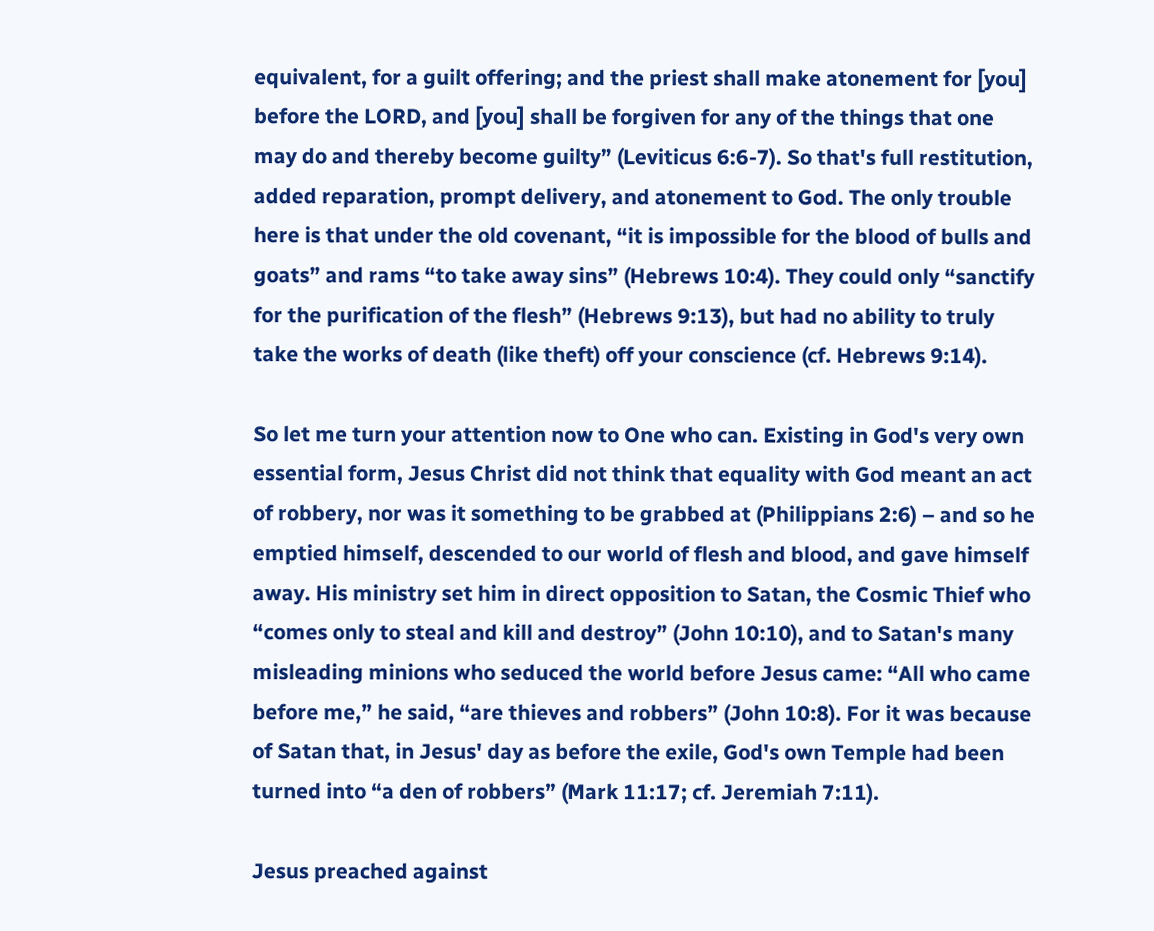equivalent, for a guilt offering; and the priest shall make atonement for [you] before the LORD, and [you] shall be forgiven for any of the things that one may do and thereby become guilty” (Leviticus 6:6-7). So that's full restitution, added reparation, prompt delivery, and atonement to God. The only trouble here is that under the old covenant, “it is impossible for the blood of bulls and goats” and rams “to take away sins” (Hebrews 10:4). They could only “sanctify for the purification of the flesh” (Hebrews 9:13), but had no ability to truly take the works of death (like theft) off your conscience (cf. Hebrews 9:14).

So let me turn your attention now to One who can. Existing in God's very own essential form, Jesus Christ did not think that equality with God meant an act of robbery, nor was it something to be grabbed at (Philippians 2:6) – and so he emptied himself, descended to our world of flesh and blood, and gave himself away. His ministry set him in direct opposition to Satan, the Cosmic Thief who “comes only to steal and kill and destroy” (John 10:10), and to Satan's many misleading minions who seduced the world before Jesus came: “All who came before me,” he said, “are thieves and robbers” (John 10:8). For it was because of Satan that, in Jesus' day as before the exile, God's own Temple had been turned into “a den of robbers” (Mark 11:17; cf. Jeremiah 7:11).

Jesus preached against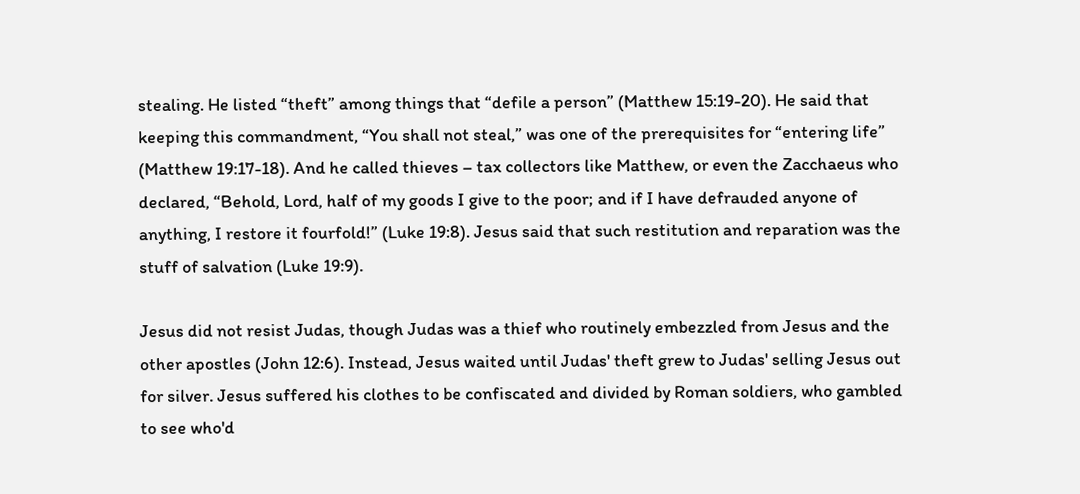stealing. He listed “theft” among things that “defile a person” (Matthew 15:19-20). He said that keeping this commandment, “You shall not steal,” was one of the prerequisites for “entering life” (Matthew 19:17-18). And he called thieves – tax collectors like Matthew, or even the Zacchaeus who declared, “Behold, Lord, half of my goods I give to the poor; and if I have defrauded anyone of anything, I restore it fourfold!” (Luke 19:8). Jesus said that such restitution and reparation was the stuff of salvation (Luke 19:9).

Jesus did not resist Judas, though Judas was a thief who routinely embezzled from Jesus and the other apostles (John 12:6). Instead, Jesus waited until Judas' theft grew to Judas' selling Jesus out for silver. Jesus suffered his clothes to be confiscated and divided by Roman soldiers, who gambled to see who'd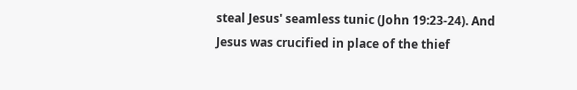steal Jesus' seamless tunic (John 19:23-24). And Jesus was crucified in place of the thief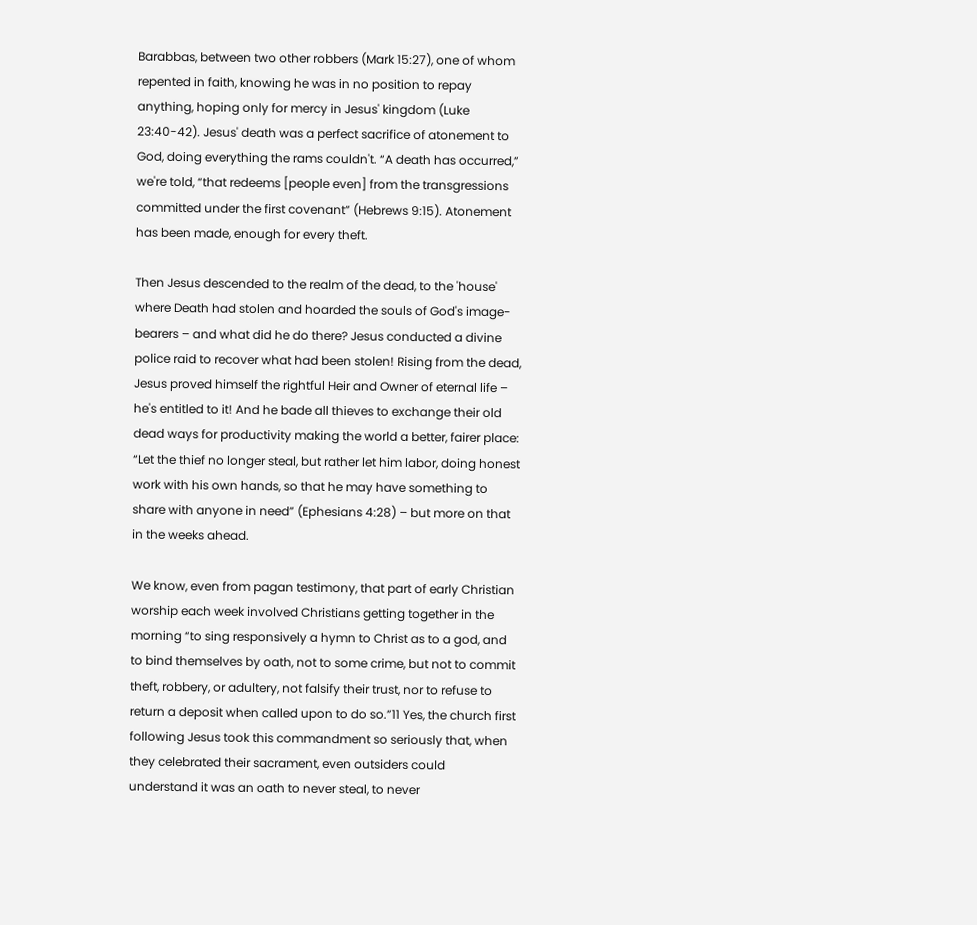Barabbas, between two other robbers (Mark 15:27), one of whom repented in faith, knowing he was in no position to repay anything, hoping only for mercy in Jesus' kingdom (Luke 23:40-42). Jesus' death was a perfect sacrifice of atonement to God, doing everything the rams couldn't. “A death has occurred,” we're told, “that redeems [people even] from the transgressions committed under the first covenant” (Hebrews 9:15). Atonement has been made, enough for every theft.

Then Jesus descended to the realm of the dead, to the 'house' where Death had stolen and hoarded the souls of God's image-bearers – and what did he do there? Jesus conducted a divine police raid to recover what had been stolen! Rising from the dead, Jesus proved himself the rightful Heir and Owner of eternal life – he's entitled to it! And he bade all thieves to exchange their old dead ways for productivity making the world a better, fairer place: “Let the thief no longer steal, but rather let him labor, doing honest work with his own hands, so that he may have something to share with anyone in need” (Ephesians 4:28) – but more on that in the weeks ahead.

We know, even from pagan testimony, that part of early Christian worship each week involved Christians getting together in the morning “to sing responsively a hymn to Christ as to a god, and to bind themselves by oath, not to some crime, but not to commit theft, robbery, or adultery, not falsify their trust, nor to refuse to return a deposit when called upon to do so.”11 Yes, the church first following Jesus took this commandment so seriously that, when they celebrated their sacrament, even outsiders could understand it was an oath to never steal, to never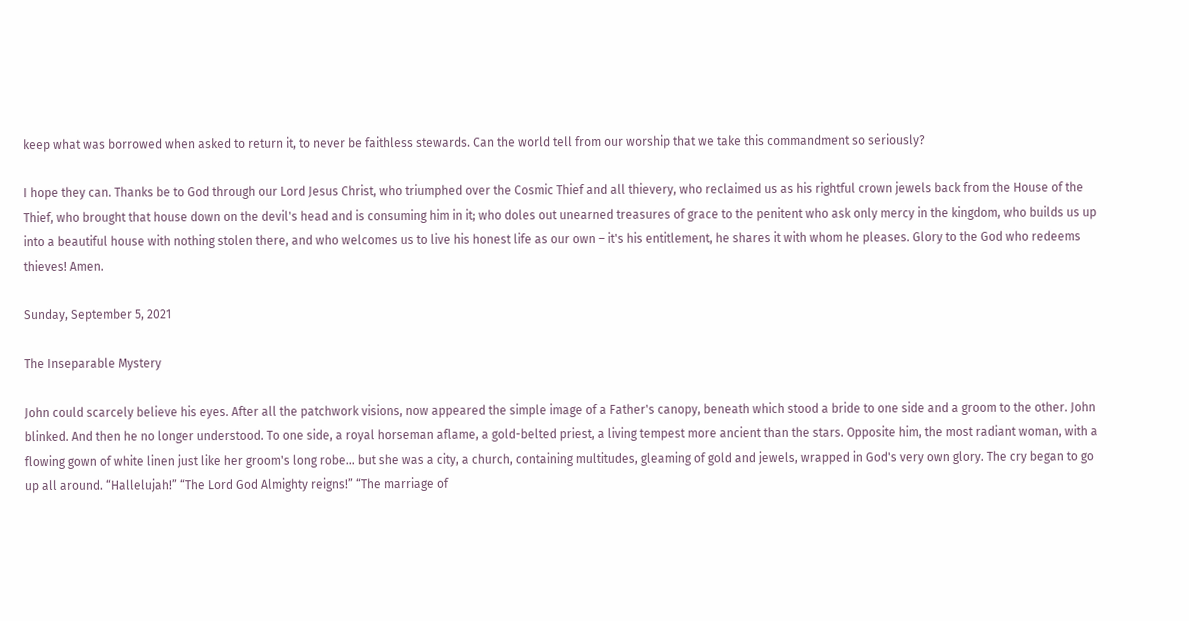keep what was borrowed when asked to return it, to never be faithless stewards. Can the world tell from our worship that we take this commandment so seriously?

I hope they can. Thanks be to God through our Lord Jesus Christ, who triumphed over the Cosmic Thief and all thievery, who reclaimed us as his rightful crown jewels back from the House of the Thief, who brought that house down on the devil's head and is consuming him in it; who doles out unearned treasures of grace to the penitent who ask only mercy in the kingdom, who builds us up into a beautiful house with nothing stolen there, and who welcomes us to live his honest life as our own – it's his entitlement, he shares it with whom he pleases. Glory to the God who redeems thieves! Amen.

Sunday, September 5, 2021

The Inseparable Mystery

John could scarcely believe his eyes. After all the patchwork visions, now appeared the simple image of a Father's canopy, beneath which stood a bride to one side and a groom to the other. John blinked. And then he no longer understood. To one side, a royal horseman aflame, a gold-belted priest, a living tempest more ancient than the stars. Opposite him, the most radiant woman, with a flowing gown of white linen just like her groom's long robe... but she was a city, a church, containing multitudes, gleaming of gold and jewels, wrapped in God's very own glory. The cry began to go up all around. “Hallelujah!” “The Lord God Almighty reigns!” “The marriage of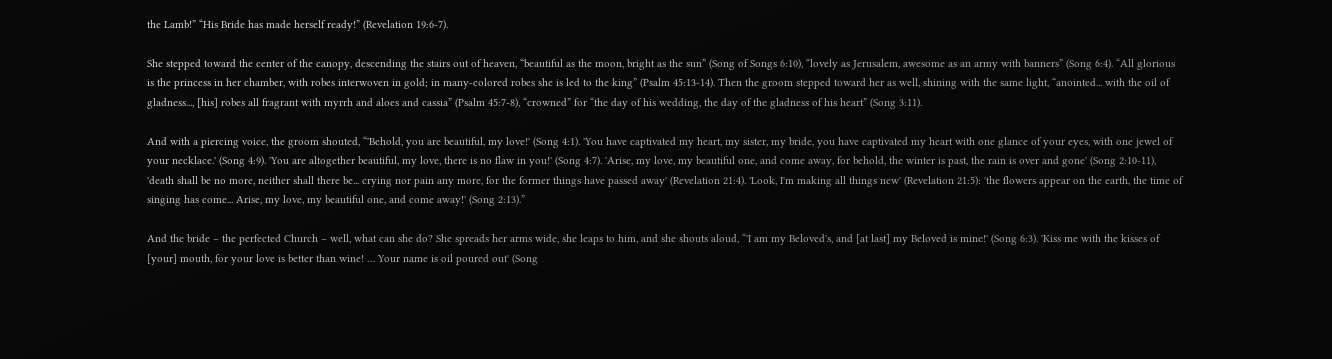the Lamb!” “His Bride has made herself ready!” (Revelation 19:6-7).

She stepped toward the center of the canopy, descending the stairs out of heaven, “beautiful as the moon, bright as the sun” (Song of Songs 6:10), “lovely as Jerusalem, awesome as an army with banners” (Song 6:4). “All glorious is the princess in her chamber, with robes interwoven in gold; in many-colored robes she is led to the king” (Psalm 45:13-14). Then the groom stepped toward her as well, shining with the same light, “anointed... with the oil of gladness..., [his] robes all fragrant with myrrh and aloes and cassia” (Psalm 45:7-8), “crowned” for “the day of his wedding, the day of the gladness of his heart” (Song 3:11).

And with a piercing voice, the groom shouted, “'Behold, you are beautiful, my love!' (Song 4:1). 'You have captivated my heart, my sister, my bride, you have captivated my heart with one glance of your eyes, with one jewel of your necklace.' (Song 4:9). 'You are altogether beautiful, my love, there is no flaw in you!' (Song 4:7). 'Arise, my love, my beautiful one, and come away, for behold, the winter is past, the rain is over and gone' (Song 2:10-11), 'death shall be no more, neither shall there be... crying nor pain any more, for the former things have passed away' (Revelation 21:4). 'Look, I'm making all things new' (Revelation 21:5): 'the flowers appear on the earth, the time of singing has come... Arise, my love, my beautiful one, and come away!' (Song 2:13).”

And the bride – the perfected Church – well, what can she do? She spreads her arms wide, she leaps to him, and she shouts aloud, “'I am my Beloved's, and [at last] my Beloved is mine!' (Song 6:3). 'Kiss me with the kisses of [your] mouth, for your love is better than wine! … Your name is oil poured out' (Song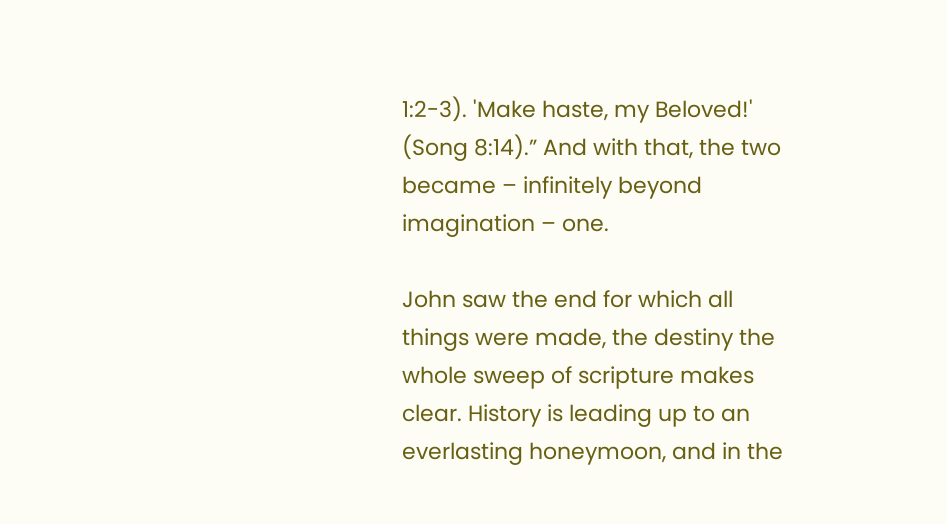1:2-3). 'Make haste, my Beloved!' (Song 8:14).” And with that, the two became – infinitely beyond imagination – one.

John saw the end for which all things were made, the destiny the whole sweep of scripture makes clear. History is leading up to an everlasting honeymoon, and in the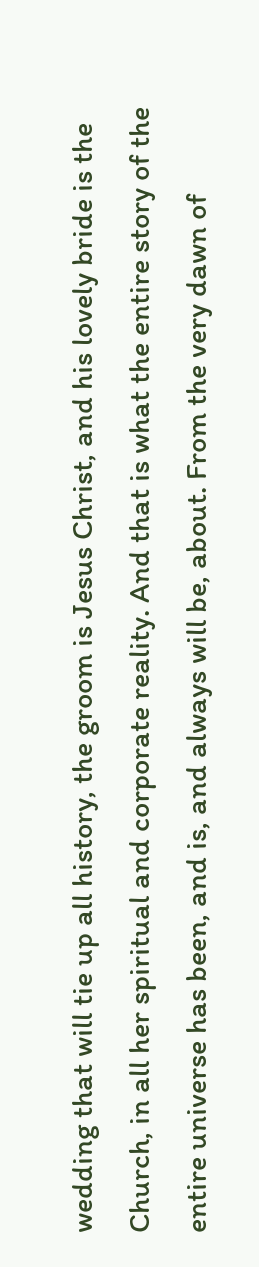wedding that will tie up all history, the groom is Jesus Christ, and his lovely bride is the Church, in all her spiritual and corporate reality. And that is what the entire story of the entire universe has been, and is, and always will be, about. From the very dawn of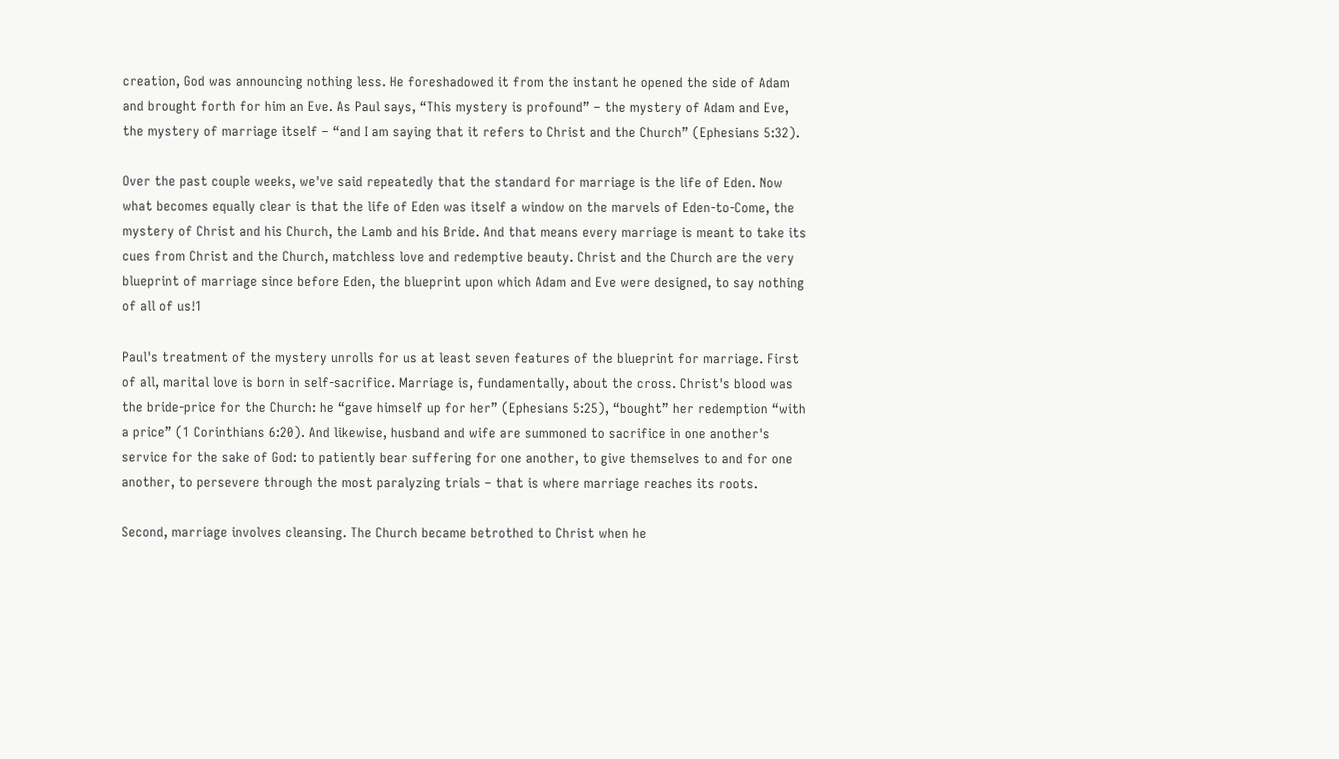creation, God was announcing nothing less. He foreshadowed it from the instant he opened the side of Adam and brought forth for him an Eve. As Paul says, “This mystery is profound” – the mystery of Adam and Eve, the mystery of marriage itself – “and I am saying that it refers to Christ and the Church” (Ephesians 5:32).

Over the past couple weeks, we've said repeatedly that the standard for marriage is the life of Eden. Now what becomes equally clear is that the life of Eden was itself a window on the marvels of Eden-to-Come, the mystery of Christ and his Church, the Lamb and his Bride. And that means every marriage is meant to take its cues from Christ and the Church, matchless love and redemptive beauty. Christ and the Church are the very blueprint of marriage since before Eden, the blueprint upon which Adam and Eve were designed, to say nothing of all of us!1

Paul's treatment of the mystery unrolls for us at least seven features of the blueprint for marriage. First of all, marital love is born in self-sacrifice. Marriage is, fundamentally, about the cross. Christ's blood was the bride-price for the Church: he “gave himself up for her” (Ephesians 5:25), “bought” her redemption “with a price” (1 Corinthians 6:20). And likewise, husband and wife are summoned to sacrifice in one another's service for the sake of God: to patiently bear suffering for one another, to give themselves to and for one another, to persevere through the most paralyzing trials – that is where marriage reaches its roots.

Second, marriage involves cleansing. The Church became betrothed to Christ when he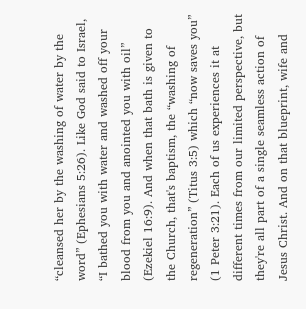“cleansed her by the washing of water by the word” (Ephesians 5:26). Like God said to Israel, “I bathed you with water and washed off your blood from you and anointed you with oil” (Ezekiel 16:9). And when that bath is given to the Church, that's baptism, the “washing of regeneration” (Titus 3:5) which “now saves you” (1 Peter 3:21). Each of us experiences it at different times from our limited perspective, but they're all part of a single seamless action of Jesus Christ. And on that blueprint, wife and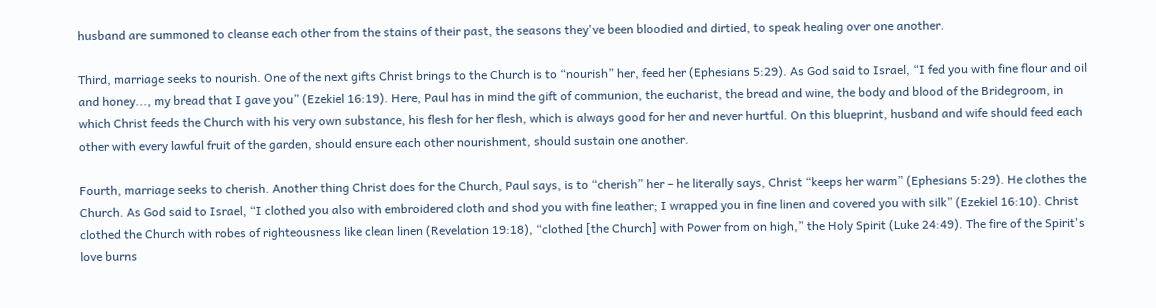husband are summoned to cleanse each other from the stains of their past, the seasons they've been bloodied and dirtied, to speak healing over one another.

Third, marriage seeks to nourish. One of the next gifts Christ brings to the Church is to “nourish” her, feed her (Ephesians 5:29). As God said to Israel, “I fed you with fine flour and oil and honey..., my bread that I gave you” (Ezekiel 16:19). Here, Paul has in mind the gift of communion, the eucharist, the bread and wine, the body and blood of the Bridegroom, in which Christ feeds the Church with his very own substance, his flesh for her flesh, which is always good for her and never hurtful. On this blueprint, husband and wife should feed each other with every lawful fruit of the garden, should ensure each other nourishment, should sustain one another.

Fourth, marriage seeks to cherish. Another thing Christ does for the Church, Paul says, is to “cherish” her – he literally says, Christ “keeps her warm” (Ephesians 5:29). He clothes the Church. As God said to Israel, “I clothed you also with embroidered cloth and shod you with fine leather; I wrapped you in fine linen and covered you with silk” (Ezekiel 16:10). Christ clothed the Church with robes of righteousness like clean linen (Revelation 19:18), “clothed [the Church] with Power from on high,” the Holy Spirit (Luke 24:49). The fire of the Spirit's love burns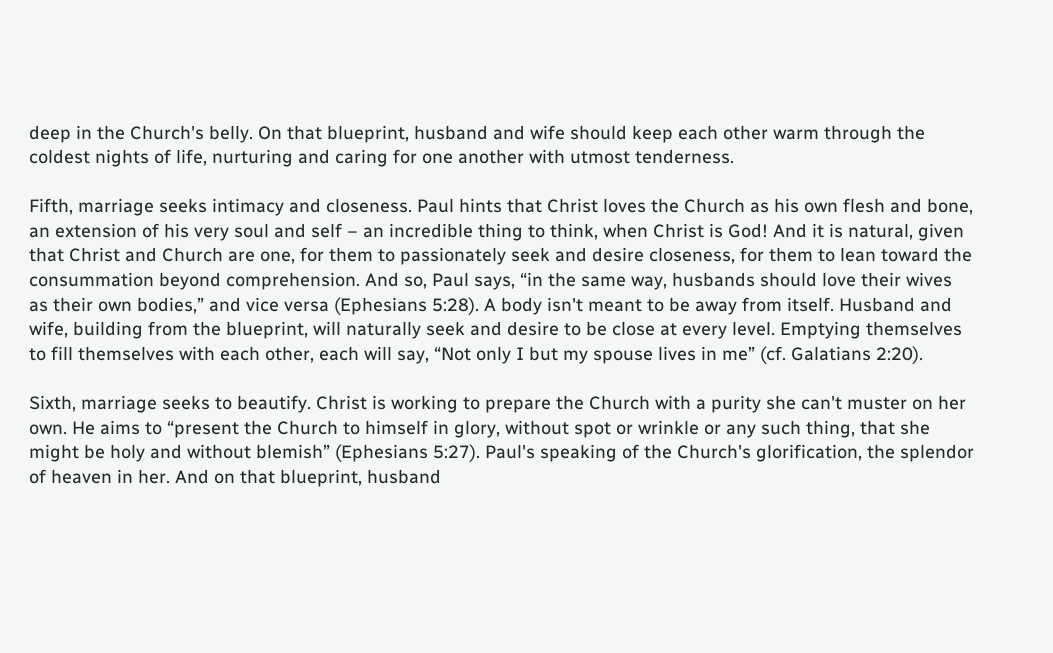deep in the Church's belly. On that blueprint, husband and wife should keep each other warm through the coldest nights of life, nurturing and caring for one another with utmost tenderness.

Fifth, marriage seeks intimacy and closeness. Paul hints that Christ loves the Church as his own flesh and bone, an extension of his very soul and self – an incredible thing to think, when Christ is God! And it is natural, given that Christ and Church are one, for them to passionately seek and desire closeness, for them to lean toward the consummation beyond comprehension. And so, Paul says, “in the same way, husbands should love their wives as their own bodies,” and vice versa (Ephesians 5:28). A body isn't meant to be away from itself. Husband and wife, building from the blueprint, will naturally seek and desire to be close at every level. Emptying themselves to fill themselves with each other, each will say, “Not only I but my spouse lives in me” (cf. Galatians 2:20).

Sixth, marriage seeks to beautify. Christ is working to prepare the Church with a purity she can't muster on her own. He aims to “present the Church to himself in glory, without spot or wrinkle or any such thing, that she might be holy and without blemish” (Ephesians 5:27). Paul's speaking of the Church's glorification, the splendor of heaven in her. And on that blueprint, husband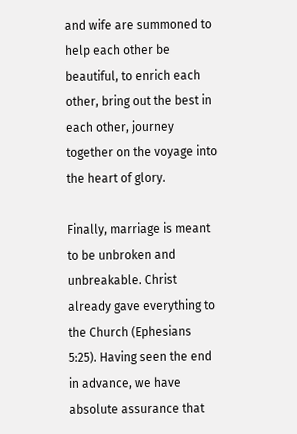and wife are summoned to help each other be beautiful, to enrich each other, bring out the best in each other, journey together on the voyage into the heart of glory.

Finally, marriage is meant to be unbroken and unbreakable. Christ already gave everything to the Church (Ephesians 5:25). Having seen the end in advance, we have absolute assurance that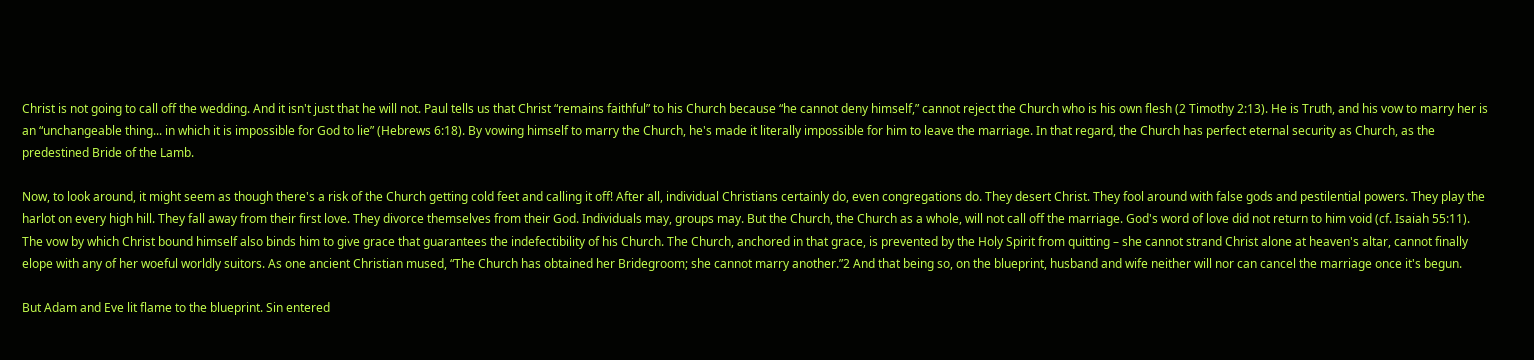Christ is not going to call off the wedding. And it isn't just that he will not. Paul tells us that Christ “remains faithful” to his Church because “he cannot deny himself,” cannot reject the Church who is his own flesh (2 Timothy 2:13). He is Truth, and his vow to marry her is an “unchangeable thing... in which it is impossible for God to lie” (Hebrews 6:18). By vowing himself to marry the Church, he's made it literally impossible for him to leave the marriage. In that regard, the Church has perfect eternal security as Church, as the predestined Bride of the Lamb.

Now, to look around, it might seem as though there's a risk of the Church getting cold feet and calling it off! After all, individual Christians certainly do, even congregations do. They desert Christ. They fool around with false gods and pestilential powers. They play the harlot on every high hill. They fall away from their first love. They divorce themselves from their God. Individuals may, groups may. But the Church, the Church as a whole, will not call off the marriage. God's word of love did not return to him void (cf. Isaiah 55:11). The vow by which Christ bound himself also binds him to give grace that guarantees the indefectibility of his Church. The Church, anchored in that grace, is prevented by the Holy Spirit from quitting – she cannot strand Christ alone at heaven's altar, cannot finally elope with any of her woeful worldly suitors. As one ancient Christian mused, “The Church has obtained her Bridegroom; she cannot marry another.”2 And that being so, on the blueprint, husband and wife neither will nor can cancel the marriage once it's begun.

But Adam and Eve lit flame to the blueprint. Sin entered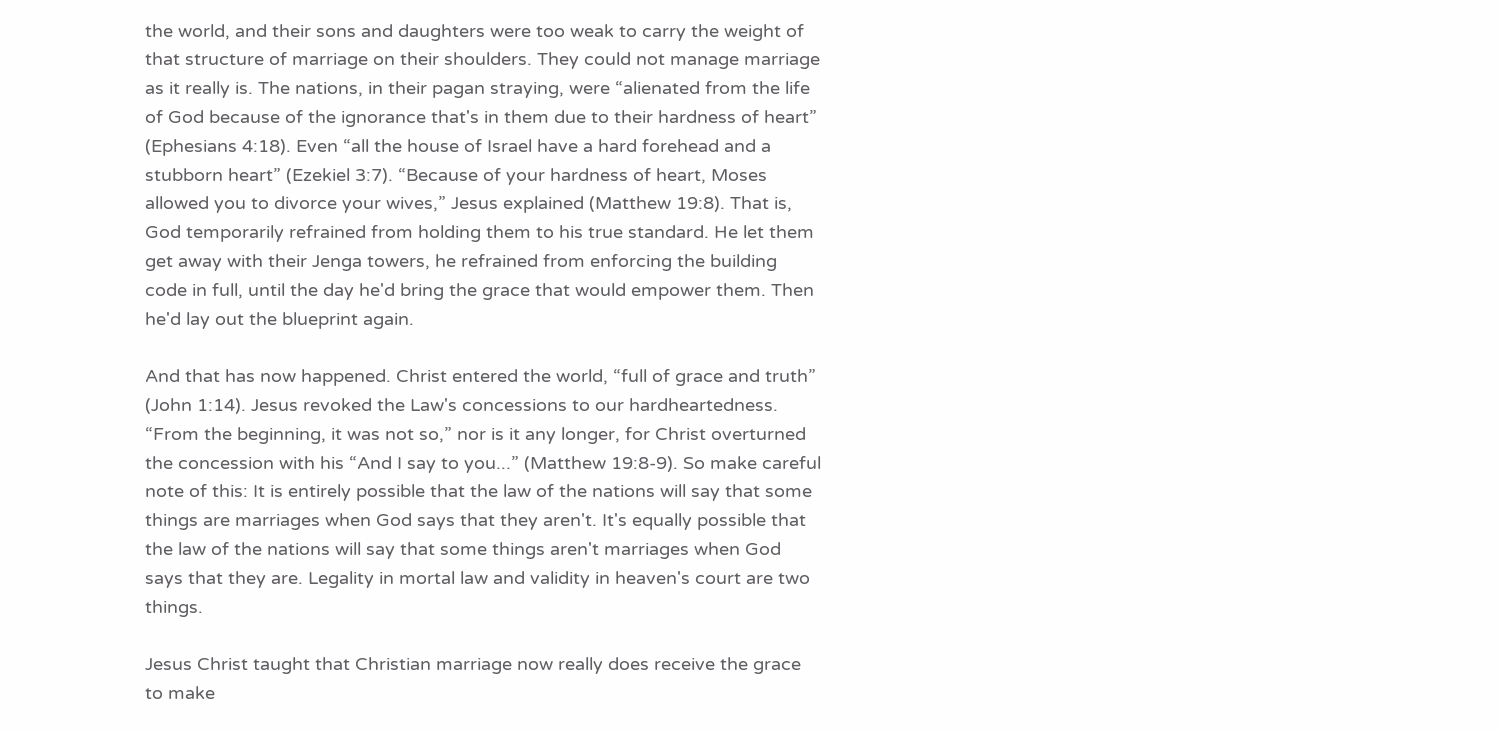the world, and their sons and daughters were too weak to carry the weight of that structure of marriage on their shoulders. They could not manage marriage as it really is. The nations, in their pagan straying, were “alienated from the life of God because of the ignorance that's in them due to their hardness of heart” (Ephesians 4:18). Even “all the house of Israel have a hard forehead and a stubborn heart” (Ezekiel 3:7). “Because of your hardness of heart, Moses allowed you to divorce your wives,” Jesus explained (Matthew 19:8). That is, God temporarily refrained from holding them to his true standard. He let them get away with their Jenga towers, he refrained from enforcing the building code in full, until the day he'd bring the grace that would empower them. Then he'd lay out the blueprint again.

And that has now happened. Christ entered the world, “full of grace and truth” (John 1:14). Jesus revoked the Law's concessions to our hardheartedness. “From the beginning, it was not so,” nor is it any longer, for Christ overturned the concession with his “And I say to you...” (Matthew 19:8-9). So make careful note of this: It is entirely possible that the law of the nations will say that some things are marriages when God says that they aren't. It's equally possible that the law of the nations will say that some things aren't marriages when God says that they are. Legality in mortal law and validity in heaven's court are two things.

Jesus Christ taught that Christian marriage now really does receive the grace to make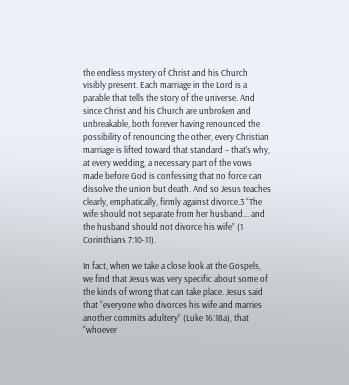the endless mystery of Christ and his Church visibly present. Each marriage in the Lord is a parable that tells the story of the universe. And since Christ and his Church are unbroken and unbreakable, both forever having renounced the possibility of renouncing the other, every Christian marriage is lifted toward that standard – that's why, at every wedding, a necessary part of the vows made before God is confessing that no force can dissolve the union but death. And so Jesus teaches clearly, emphatically, firmly against divorce.3 “The wife should not separate from her husband... and the husband should not divorce his wife” (1 Corinthians 7:10-11).

In fact, when we take a close look at the Gospels, we find that Jesus was very specific about some of the kinds of wrong that can take place. Jesus said that “everyone who divorces his wife and marries another commits adultery” (Luke 16:18a), that “whoever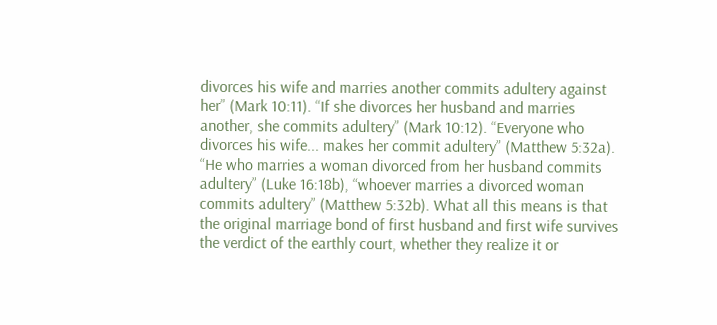divorces his wife and marries another commits adultery against her” (Mark 10:11). “If she divorces her husband and marries another, she commits adultery” (Mark 10:12). “Everyone who divorces his wife... makes her commit adultery” (Matthew 5:32a). “He who marries a woman divorced from her husband commits adultery” (Luke 16:18b), “whoever marries a divorced woman commits adultery” (Matthew 5:32b). What all this means is that the original marriage bond of first husband and first wife survives the verdict of the earthly court, whether they realize it or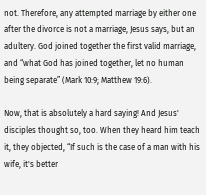not. Therefore, any attempted marriage by either one after the divorce is not a marriage, Jesus says, but an adultery. God joined together the first valid marriage, and “what God has joined together, let no human being separate” (Mark 10:9; Matthew 19:6).

Now, that is absolutely a hard saying! And Jesus' disciples thought so, too. When they heard him teach it, they objected, “If such is the case of a man with his wife, it's better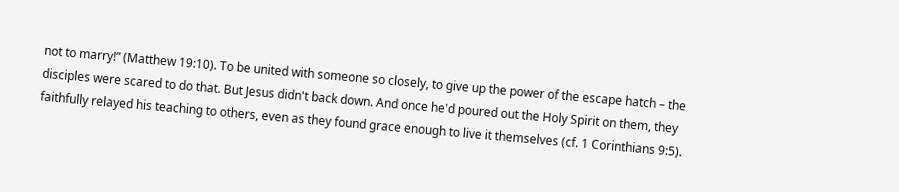not to marry!” (Matthew 19:10). To be united with someone so closely, to give up the power of the escape hatch – the disciples were scared to do that. But Jesus didn't back down. And once he'd poured out the Holy Spirit on them, they faithfully relayed his teaching to others, even as they found grace enough to live it themselves (cf. 1 Corinthians 9:5).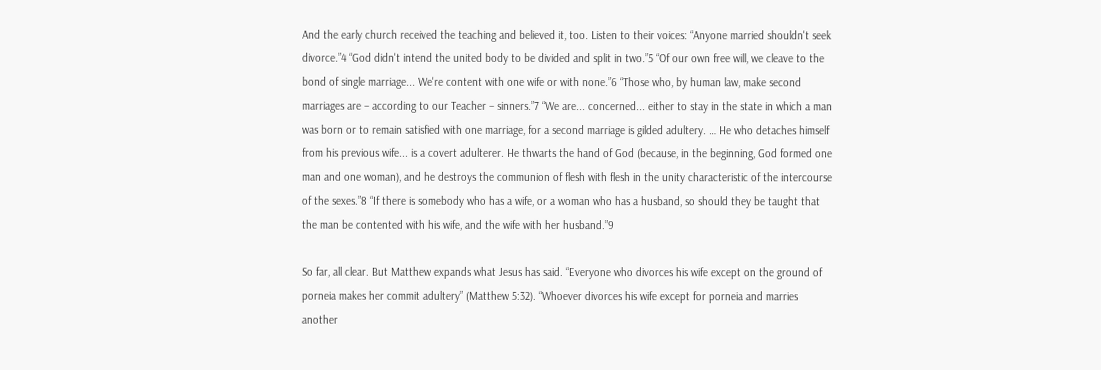And the early church received the teaching and believed it, too. Listen to their voices: “Anyone married shouldn't seek divorce.”4 “God didn't intend the united body to be divided and split in two.”5 “Of our own free will, we cleave to the bond of single marriage... We're content with one wife or with none.”6 “Those who, by human law, make second marriages are – according to our Teacher – sinners.”7 “We are... concerned... either to stay in the state in which a man was born or to remain satisfied with one marriage, for a second marriage is gilded adultery. … He who detaches himself from his previous wife... is a covert adulterer. He thwarts the hand of God (because, in the beginning, God formed one man and one woman), and he destroys the communion of flesh with flesh in the unity characteristic of the intercourse of the sexes.”8 “If there is somebody who has a wife, or a woman who has a husband, so should they be taught that the man be contented with his wife, and the wife with her husband.”9

So far, all clear. But Matthew expands what Jesus has said. “Everyone who divorces his wife except on the ground of porneia makes her commit adultery” (Matthew 5:32). “Whoever divorces his wife except for porneia and marries another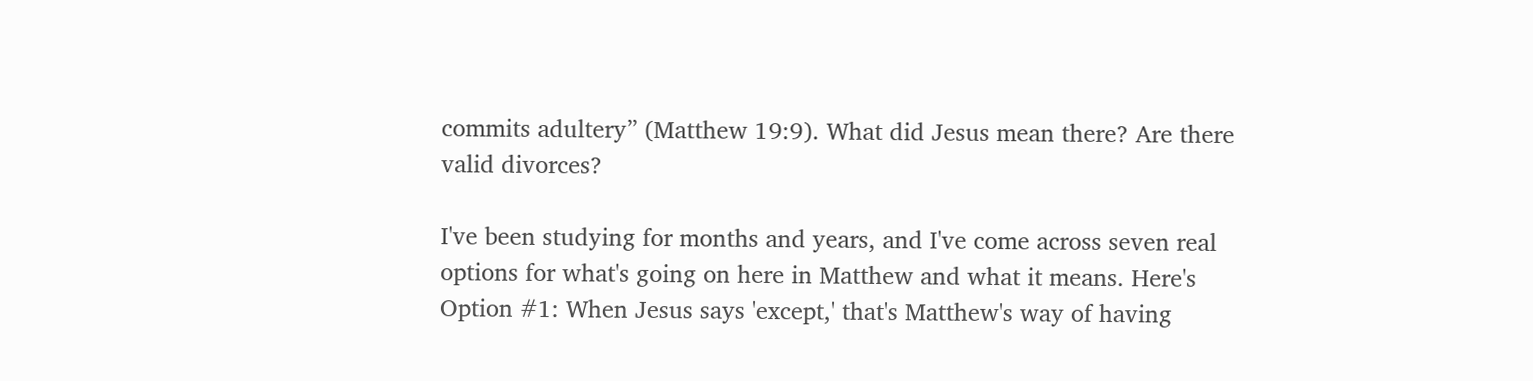commits adultery” (Matthew 19:9). What did Jesus mean there? Are there valid divorces?

I've been studying for months and years, and I've come across seven real options for what's going on here in Matthew and what it means. Here's Option #1: When Jesus says 'except,' that's Matthew's way of having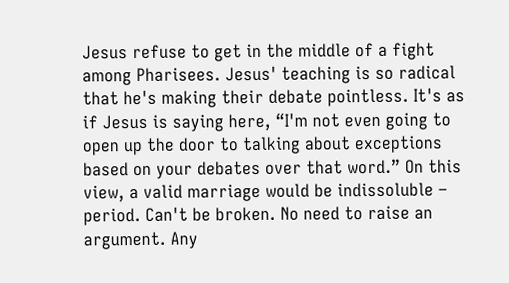Jesus refuse to get in the middle of a fight among Pharisees. Jesus' teaching is so radical that he's making their debate pointless. It's as if Jesus is saying here, “I'm not even going to open up the door to talking about exceptions based on your debates over that word.” On this view, a valid marriage would be indissoluble – period. Can't be broken. No need to raise an argument. Any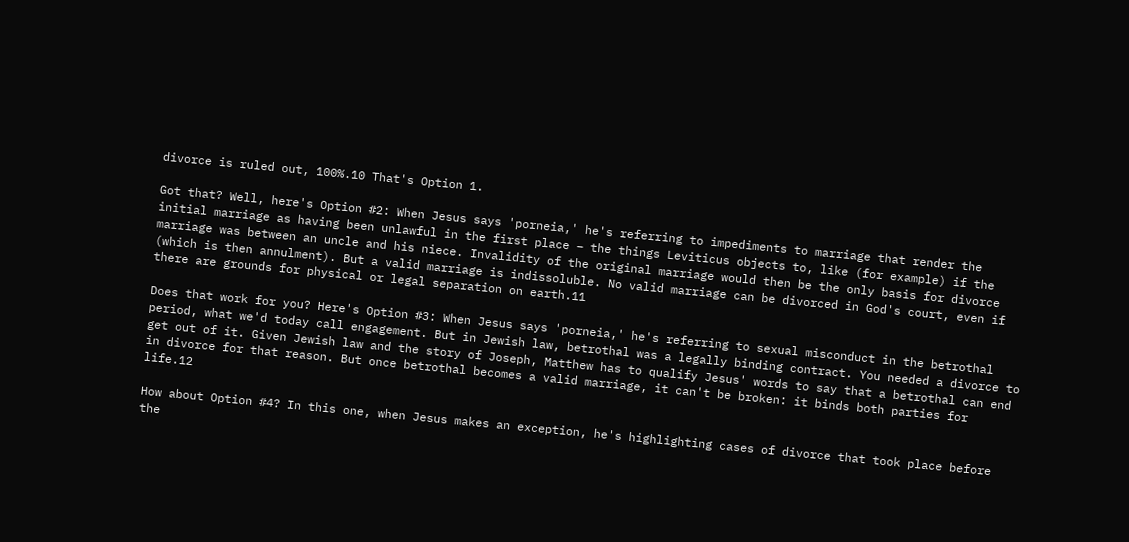divorce is ruled out, 100%.10 That's Option 1.

Got that? Well, here's Option #2: When Jesus says 'porneia,' he's referring to impediments to marriage that render the initial marriage as having been unlawful in the first place – the things Leviticus objects to, like (for example) if the marriage was between an uncle and his niece. Invalidity of the original marriage would then be the only basis for divorce (which is then annulment). But a valid marriage is indissoluble. No valid marriage can be divorced in God's court, even if there are grounds for physical or legal separation on earth.11

Does that work for you? Here's Option #3: When Jesus says 'porneia,' he's referring to sexual misconduct in the betrothal period, what we'd today call engagement. But in Jewish law, betrothal was a legally binding contract. You needed a divorce to get out of it. Given Jewish law and the story of Joseph, Matthew has to qualify Jesus' words to say that a betrothal can end in divorce for that reason. But once betrothal becomes a valid marriage, it can't be broken: it binds both parties for life.12

How about Option #4? In this one, when Jesus makes an exception, he's highlighting cases of divorce that took place before the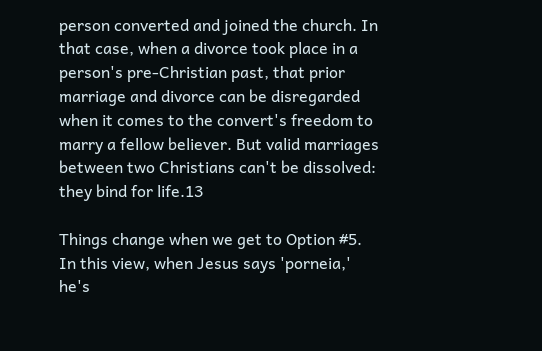person converted and joined the church. In that case, when a divorce took place in a person's pre-Christian past, that prior marriage and divorce can be disregarded when it comes to the convert's freedom to marry a fellow believer. But valid marriages between two Christians can't be dissolved: they bind for life.13

Things change when we get to Option #5. In this view, when Jesus says 'porneia,' he's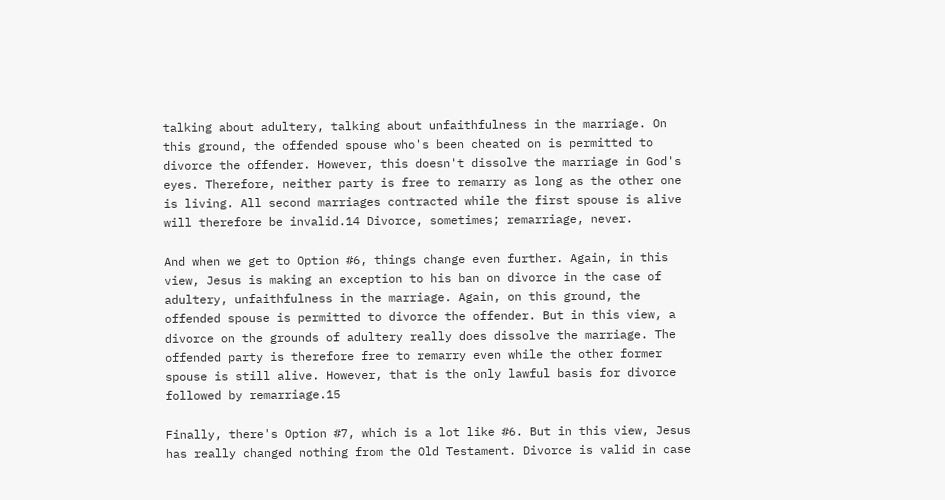talking about adultery, talking about unfaithfulness in the marriage. On this ground, the offended spouse who's been cheated on is permitted to divorce the offender. However, this doesn't dissolve the marriage in God's eyes. Therefore, neither party is free to remarry as long as the other one is living. All second marriages contracted while the first spouse is alive will therefore be invalid.14 Divorce, sometimes; remarriage, never.

And when we get to Option #6, things change even further. Again, in this view, Jesus is making an exception to his ban on divorce in the case of adultery, unfaithfulness in the marriage. Again, on this ground, the offended spouse is permitted to divorce the offender. But in this view, a divorce on the grounds of adultery really does dissolve the marriage. The offended party is therefore free to remarry even while the other former spouse is still alive. However, that is the only lawful basis for divorce followed by remarriage.15

Finally, there's Option #7, which is a lot like #6. But in this view, Jesus has really changed nothing from the Old Testament. Divorce is valid in case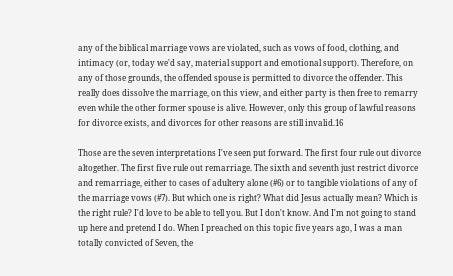any of the biblical marriage vows are violated, such as vows of food, clothing, and intimacy (or, today we'd say, material support and emotional support). Therefore, on any of those grounds, the offended spouse is permitted to divorce the offender. This really does dissolve the marriage, on this view, and either party is then free to remarry even while the other former spouse is alive. However, only this group of lawful reasons for divorce exists, and divorces for other reasons are still invalid.16

Those are the seven interpretations I've seen put forward. The first four rule out divorce altogether. The first five rule out remarriage. The sixth and seventh just restrict divorce and remarriage, either to cases of adultery alone (#6) or to tangible violations of any of the marriage vows (#7). But which one is right? What did Jesus actually mean? Which is the right rule? I'd love to be able to tell you. But I don't know. And I'm not going to stand up here and pretend I do. When I preached on this topic five years ago, I was a man totally convicted of Seven, the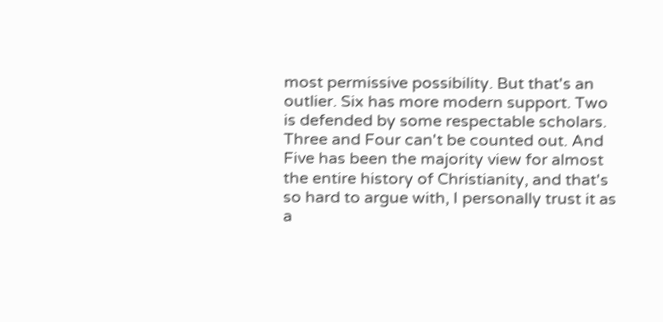most permissive possibility. But that's an outlier. Six has more modern support. Two is defended by some respectable scholars. Three and Four can't be counted out. And Five has been the majority view for almost the entire history of Christianity, and that's so hard to argue with, I personally trust it as a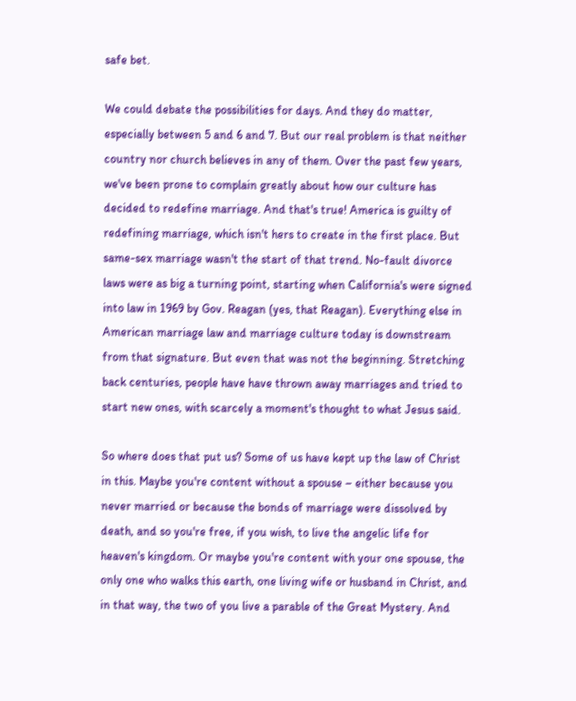safe bet.

We could debate the possibilities for days. And they do matter, especially between 5 and 6 and 7. But our real problem is that neither country nor church believes in any of them. Over the past few years, we've been prone to complain greatly about how our culture has decided to redefine marriage. And that's true! America is guilty of redefining marriage, which isn't hers to create in the first place. But same-sex marriage wasn't the start of that trend. No-fault divorce laws were as big a turning point, starting when California's were signed into law in 1969 by Gov. Reagan (yes, that Reagan). Everything else in American marriage law and marriage culture today is downstream from that signature. But even that was not the beginning. Stretching back centuries, people have have thrown away marriages and tried to start new ones, with scarcely a moment's thought to what Jesus said.

So where does that put us? Some of us have kept up the law of Christ in this. Maybe you're content without a spouse – either because you never married or because the bonds of marriage were dissolved by death, and so you're free, if you wish, to live the angelic life for heaven's kingdom. Or maybe you're content with your one spouse, the only one who walks this earth, one living wife or husband in Christ, and in that way, the two of you live a parable of the Great Mystery. And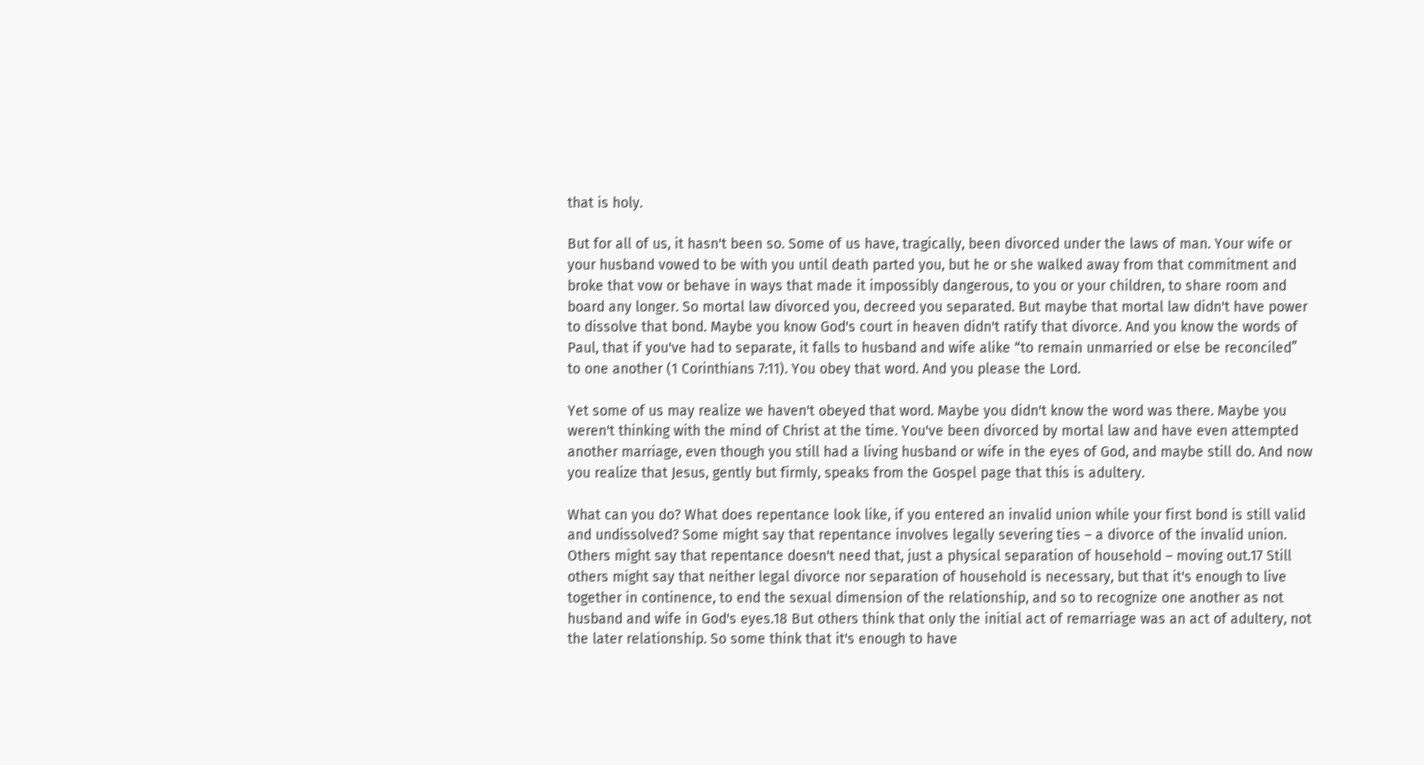that is holy.

But for all of us, it hasn't been so. Some of us have, tragically, been divorced under the laws of man. Your wife or your husband vowed to be with you until death parted you, but he or she walked away from that commitment and broke that vow or behave in ways that made it impossibly dangerous, to you or your children, to share room and board any longer. So mortal law divorced you, decreed you separated. But maybe that mortal law didn't have power to dissolve that bond. Maybe you know God's court in heaven didn't ratify that divorce. And you know the words of Paul, that if you've had to separate, it falls to husband and wife alike “to remain unmarried or else be reconciled” to one another (1 Corinthians 7:11). You obey that word. And you please the Lord.

Yet some of us may realize we haven't obeyed that word. Maybe you didn't know the word was there. Maybe you weren't thinking with the mind of Christ at the time. You've been divorced by mortal law and have even attempted another marriage, even though you still had a living husband or wife in the eyes of God, and maybe still do. And now you realize that Jesus, gently but firmly, speaks from the Gospel page that this is adultery.

What can you do? What does repentance look like, if you entered an invalid union while your first bond is still valid and undissolved? Some might say that repentance involves legally severing ties – a divorce of the invalid union. Others might say that repentance doesn't need that, just a physical separation of household – moving out.17 Still others might say that neither legal divorce nor separation of household is necessary, but that it's enough to live together in continence, to end the sexual dimension of the relationship, and so to recognize one another as not husband and wife in God's eyes.18 But others think that only the initial act of remarriage was an act of adultery, not the later relationship. So some think that it's enough to have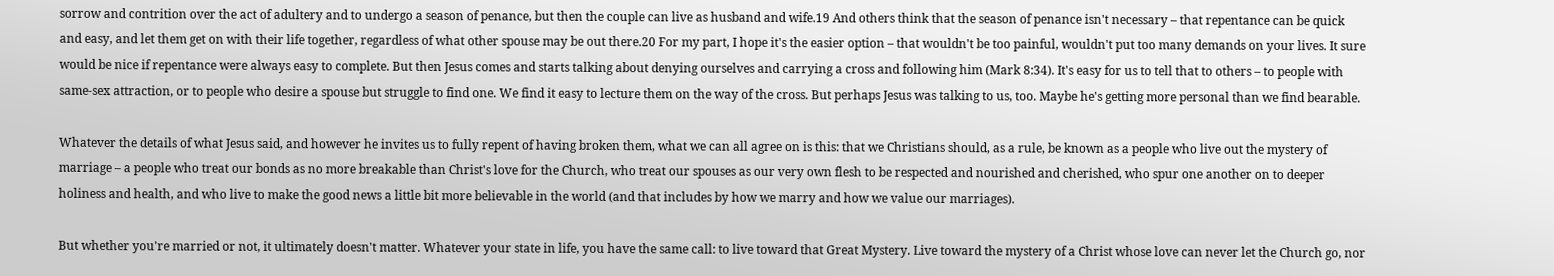sorrow and contrition over the act of adultery and to undergo a season of penance, but then the couple can live as husband and wife.19 And others think that the season of penance isn't necessary – that repentance can be quick and easy, and let them get on with their life together, regardless of what other spouse may be out there.20 For my part, I hope it's the easier option – that wouldn't be too painful, wouldn't put too many demands on your lives. It sure would be nice if repentance were always easy to complete. But then Jesus comes and starts talking about denying ourselves and carrying a cross and following him (Mark 8:34). It's easy for us to tell that to others – to people with same-sex attraction, or to people who desire a spouse but struggle to find one. We find it easy to lecture them on the way of the cross. But perhaps Jesus was talking to us, too. Maybe he's getting more personal than we find bearable.

Whatever the details of what Jesus said, and however he invites us to fully repent of having broken them, what we can all agree on is this: that we Christians should, as a rule, be known as a people who live out the mystery of marriage – a people who treat our bonds as no more breakable than Christ's love for the Church, who treat our spouses as our very own flesh to be respected and nourished and cherished, who spur one another on to deeper holiness and health, and who live to make the good news a little bit more believable in the world (and that includes by how we marry and how we value our marriages).

But whether you're married or not, it ultimately doesn't matter. Whatever your state in life, you have the same call: to live toward that Great Mystery. Live toward the mystery of a Christ whose love can never let the Church go, nor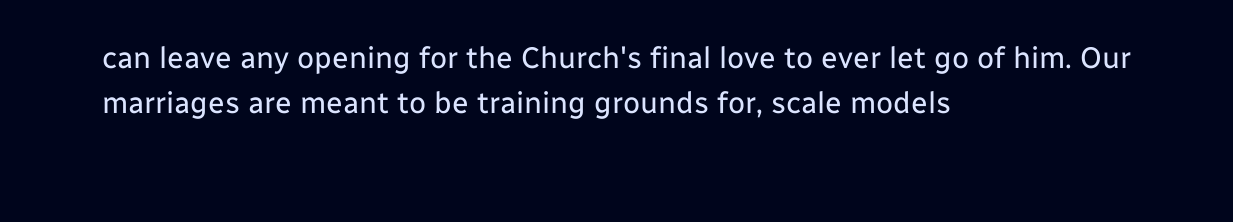can leave any opening for the Church's final love to ever let go of him. Our marriages are meant to be training grounds for, scale models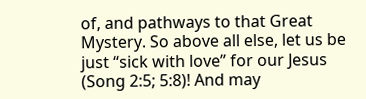of, and pathways to that Great Mystery. So above all else, let us be just “sick with love” for our Jesus (Song 2:5; 5:8)! And may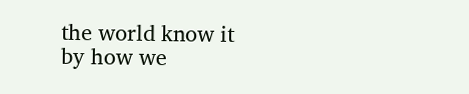the world know it by how we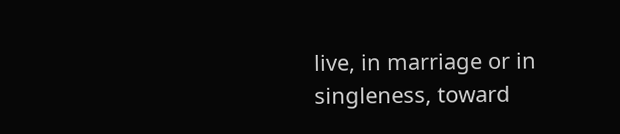live, in marriage or in singleness, toward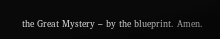the Great Mystery – by the blueprint. Amen.